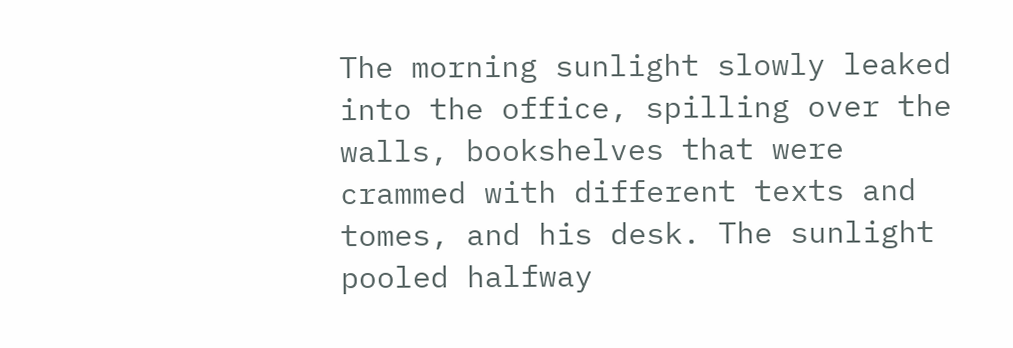The morning sunlight slowly leaked into the office, spilling over the walls, bookshelves that were crammed with different texts and tomes, and his desk. The sunlight pooled halfway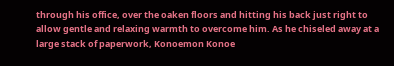through his office, over the oaken floors and hitting his back just right to allow gentle and relaxing warmth to overcome him. As he chiseled away at a large stack of paperwork, Konoemon Konoe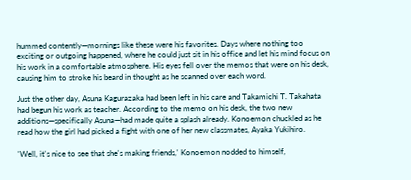hummed contently—mornings like these were his favorites. Days where nothing too exciting or outgoing happened, where he could just sit in his office and let his mind focus on his work in a comfortable atmosphere. His eyes fell over the memos that were on his desk, causing him to stroke his beard in thought as he scanned over each word.

Just the other day, Asuna Kagurazaka had been left in his care and Takamichi T. Takahata had begun his work as teacher. According to the memo on his desk, the two new additions—specifically Asuna—had made quite a splash already. Konoemon chuckled as he read how the girl had picked a fight with one of her new classmates, Ayaka Yukihiro.

'Well, it's nice to see that she's making friends,' Konoemon nodded to himself,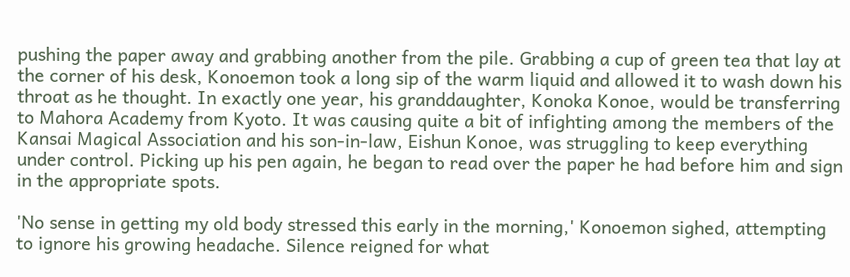pushing the paper away and grabbing another from the pile. Grabbing a cup of green tea that lay at the corner of his desk, Konoemon took a long sip of the warm liquid and allowed it to wash down his throat as he thought. In exactly one year, his granddaughter, Konoka Konoe, would be transferring to Mahora Academy from Kyoto. It was causing quite a bit of infighting among the members of the Kansai Magical Association and his son-in-law, Eishun Konoe, was struggling to keep everything under control. Picking up his pen again, he began to read over the paper he had before him and sign in the appropriate spots.

'No sense in getting my old body stressed this early in the morning,' Konoemon sighed, attempting to ignore his growing headache. Silence reigned for what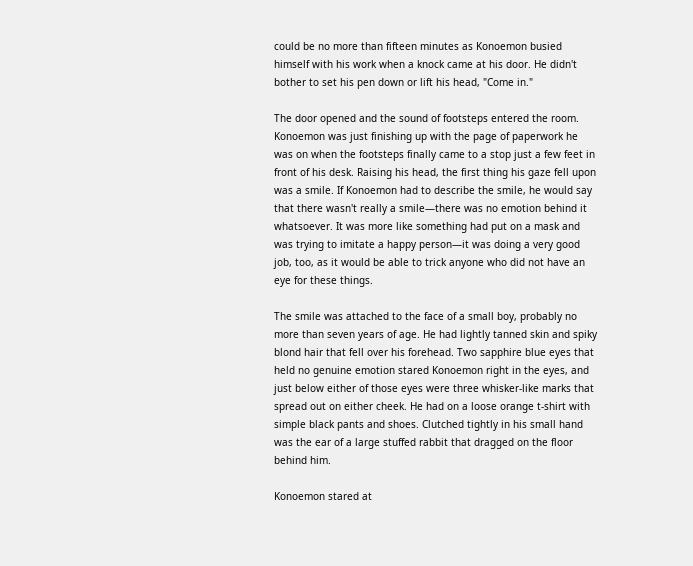could be no more than fifteen minutes as Konoemon busied himself with his work when a knock came at his door. He didn't bother to set his pen down or lift his head, "Come in."

The door opened and the sound of footsteps entered the room. Konoemon was just finishing up with the page of paperwork he was on when the footsteps finally came to a stop just a few feet in front of his desk. Raising his head, the first thing his gaze fell upon was a smile. If Konoemon had to describe the smile, he would say that there wasn't really a smile—there was no emotion behind it whatsoever. It was more like something had put on a mask and was trying to imitate a happy person—it was doing a very good job, too, as it would be able to trick anyone who did not have an eye for these things.

The smile was attached to the face of a small boy, probably no more than seven years of age. He had lightly tanned skin and spiky blond hair that fell over his forehead. Two sapphire blue eyes that held no genuine emotion stared Konoemon right in the eyes, and just below either of those eyes were three whisker-like marks that spread out on either cheek. He had on a loose orange t-shirt with simple black pants and shoes. Clutched tightly in his small hand was the ear of a large stuffed rabbit that dragged on the floor behind him.

Konoemon stared at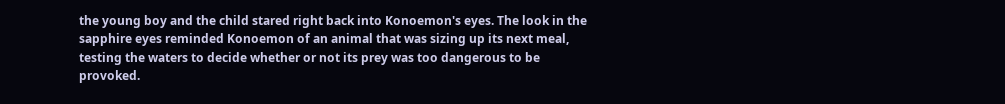the young boy and the child stared right back into Konoemon's eyes. The look in the sapphire eyes reminded Konoemon of an animal that was sizing up its next meal, testing the waters to decide whether or not its prey was too dangerous to be provoked.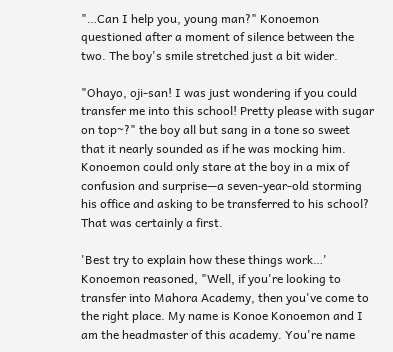"…Can I help you, young man?" Konoemon questioned after a moment of silence between the two. The boy's smile stretched just a bit wider.

"Ohayo, oji-san! I was just wondering if you could transfer me into this school! Pretty please with sugar on top~?" the boy all but sang in a tone so sweet that it nearly sounded as if he was mocking him. Konoemon could only stare at the boy in a mix of confusion and surprise—a seven-year-old storming his office and asking to be transferred to his school? That was certainly a first.

'Best try to explain how these things work…' Konoemon reasoned, "Well, if you're looking to transfer into Mahora Academy, then you've come to the right place. My name is Konoe Konoemon and I am the headmaster of this academy. You're name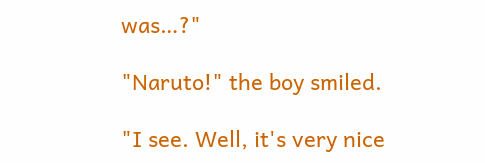was…?"

"Naruto!" the boy smiled.

"I see. Well, it's very nice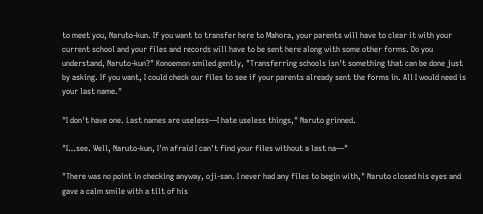to meet you, Naruto-kun. If you want to transfer here to Mahora, your parents will have to clear it with your current school and your files and records will have to be sent here along with some other forms. Do you understand, Naruto-kun?" Konoemon smiled gently, "Transferring schools isn't something that can be done just by asking. If you want, I could check our files to see if your parents already sent the forms in. All I would need is your last name."

"I don't have one. Last names are useless—I hate useless things," Naruto grinned.

"I…see. Well, Naruto-kun, I'm afraid I can't find your files without a last na—"

"There was no point in checking anyway, oji-san. I never had any files to begin with," Naruto closed his eyes and gave a calm smile with a tilt of his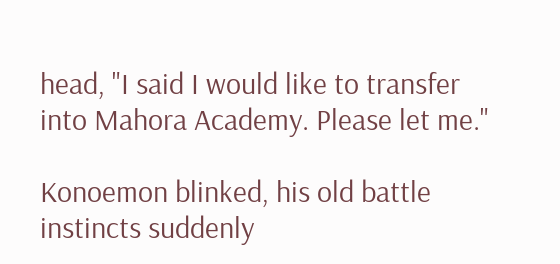head, "I said I would like to transfer into Mahora Academy. Please let me."

Konoemon blinked, his old battle instincts suddenly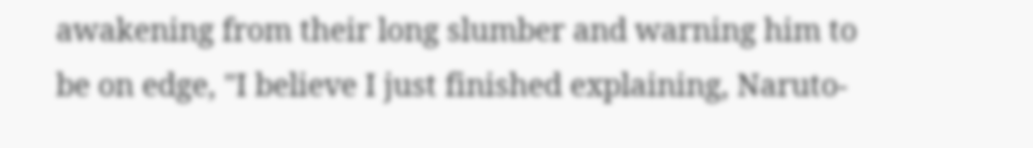awakening from their long slumber and warning him to be on edge, "I believe I just finished explaining, Naruto-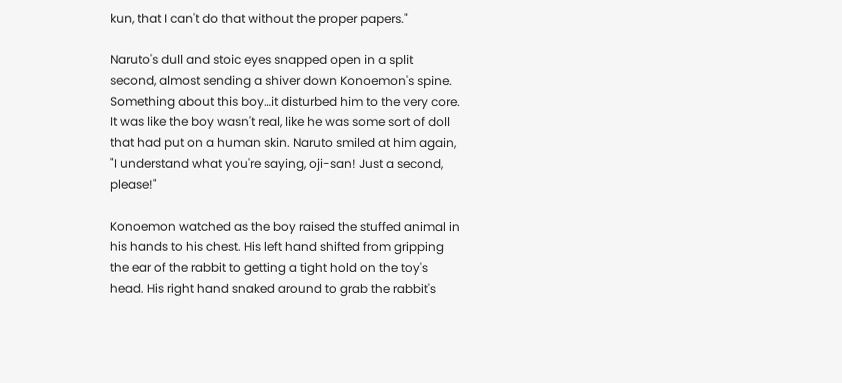kun, that I can't do that without the proper papers."

Naruto's dull and stoic eyes snapped open in a split second, almost sending a shiver down Konoemon's spine. Something about this boy…it disturbed him to the very core. It was like the boy wasn't real, like he was some sort of doll that had put on a human skin. Naruto smiled at him again, "I understand what you're saying, oji-san! Just a second, please!"

Konoemon watched as the boy raised the stuffed animal in his hands to his chest. His left hand shifted from gripping the ear of the rabbit to getting a tight hold on the toy's head. His right hand snaked around to grab the rabbit's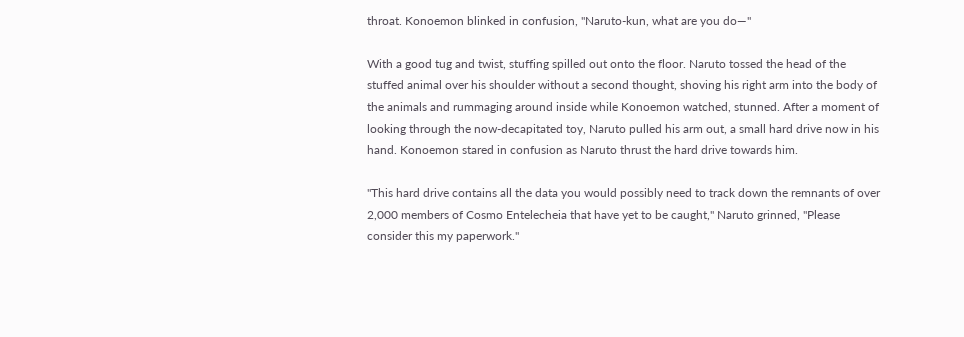throat. Konoemon blinked in confusion, "Naruto-kun, what are you do—"

With a good tug and twist, stuffing spilled out onto the floor. Naruto tossed the head of the stuffed animal over his shoulder without a second thought, shoving his right arm into the body of the animals and rummaging around inside while Konoemon watched, stunned. After a moment of looking through the now-decapitated toy, Naruto pulled his arm out, a small hard drive now in his hand. Konoemon stared in confusion as Naruto thrust the hard drive towards him.

"This hard drive contains all the data you would possibly need to track down the remnants of over 2,000 members of Cosmo Entelecheia that have yet to be caught," Naruto grinned, "Please consider this my paperwork."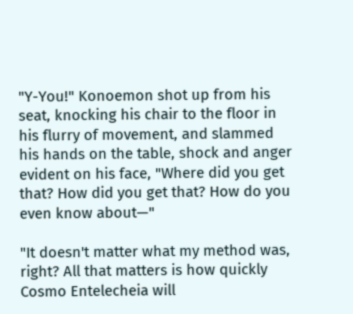"Y-You!" Konoemon shot up from his seat, knocking his chair to the floor in his flurry of movement, and slammed his hands on the table, shock and anger evident on his face, "Where did you get that? How did you get that? How do you even know about—"

"It doesn't matter what my method was, right? All that matters is how quickly Cosmo Entelecheia will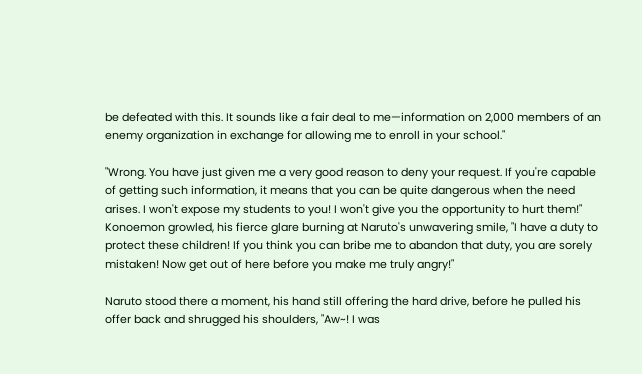be defeated with this. It sounds like a fair deal to me—information on 2,000 members of an enemy organization in exchange for allowing me to enroll in your school."

"Wrong. You have just given me a very good reason to deny your request. If you're capable of getting such information, it means that you can be quite dangerous when the need arises. I won't expose my students to you! I won't give you the opportunity to hurt them!" Konoemon growled, his fierce glare burning at Naruto's unwavering smile, "I have a duty to protect these children! If you think you can bribe me to abandon that duty, you are sorely mistaken! Now get out of here before you make me truly angry!"

Naruto stood there a moment, his hand still offering the hard drive, before he pulled his offer back and shrugged his shoulders, "Aw~! I was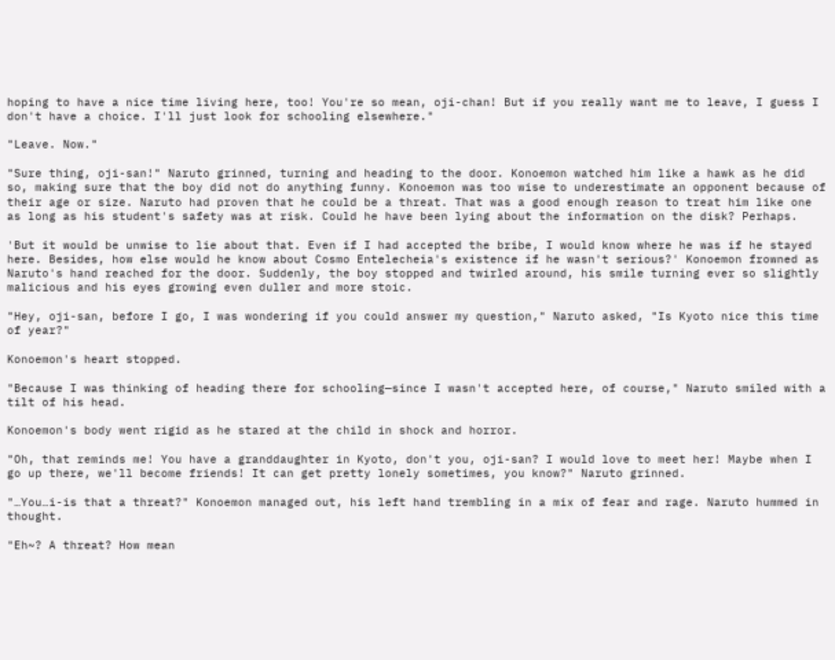hoping to have a nice time living here, too! You're so mean, oji-chan! But if you really want me to leave, I guess I don't have a choice. I'll just look for schooling elsewhere."

"Leave. Now."

"Sure thing, oji-san!" Naruto grinned, turning and heading to the door. Konoemon watched him like a hawk as he did so, making sure that the boy did not do anything funny. Konoemon was too wise to underestimate an opponent because of their age or size. Naruto had proven that he could be a threat. That was a good enough reason to treat him like one as long as his student's safety was at risk. Could he have been lying about the information on the disk? Perhaps.

'But it would be unwise to lie about that. Even if I had accepted the bribe, I would know where he was if he stayed here. Besides, how else would he know about Cosmo Entelecheia's existence if he wasn't serious?' Konoemon frowned as Naruto's hand reached for the door. Suddenly, the boy stopped and twirled around, his smile turning ever so slightly malicious and his eyes growing even duller and more stoic.

"Hey, oji-san, before I go, I was wondering if you could answer my question," Naruto asked, "Is Kyoto nice this time of year?"

Konoemon's heart stopped.

"Because I was thinking of heading there for schooling—since I wasn't accepted here, of course," Naruto smiled with a tilt of his head.

Konoemon's body went rigid as he stared at the child in shock and horror.

"Oh, that reminds me! You have a granddaughter in Kyoto, don't you, oji-san? I would love to meet her! Maybe when I go up there, we'll become friends! It can get pretty lonely sometimes, you know?" Naruto grinned.

"…You…i-is that a threat?" Konoemon managed out, his left hand trembling in a mix of fear and rage. Naruto hummed in thought.

"Eh~? A threat? How mean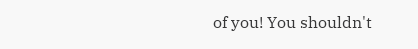of you! You shouldn't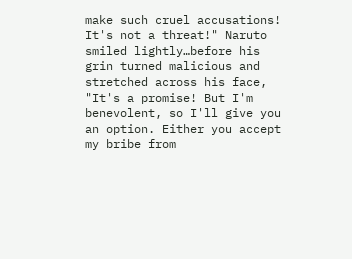make such cruel accusations! It's not a threat!" Naruto smiled lightly…before his grin turned malicious and stretched across his face, "It's a promise! But I'm benevolent, so I'll give you an option. Either you accept my bribe from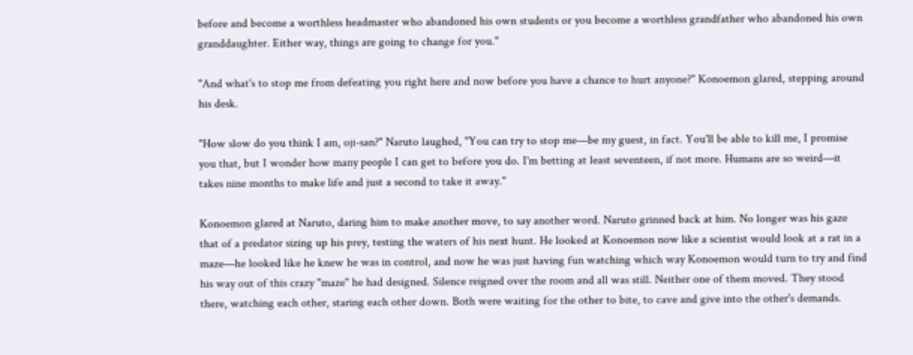before and become a worthless headmaster who abandoned his own students or you become a worthless grandfather who abandoned his own granddaughter. Either way, things are going to change for you."

"And what's to stop me from defeating you right here and now before you have a chance to hurt anyone?" Konoemon glared, stepping around his desk.

"How slow do you think I am, oji-san?" Naruto laughed, "You can try to stop me—be my guest, in fact. You'll be able to kill me, I promise you that, but I wonder how many people I can get to before you do. I'm betting at least seventeen, if not more. Humans are so weird—it takes nine months to make life and just a second to take it away."

Konoemon glared at Naruto, daring him to make another move, to say another word. Naruto grinned back at him. No longer was his gaze that of a predator sizing up his prey, testing the waters of his next hunt. He looked at Konoemon now like a scientist would look at a rat in a maze—he looked like he knew he was in control, and now he was just having fun watching which way Konoemon would turn to try and find his way out of this crazy "maze" he had designed. Silence reigned over the room and all was still. Neither one of them moved. They stood there, watching each other, staring each other down. Both were waiting for the other to bite, to cave and give into the other's demands.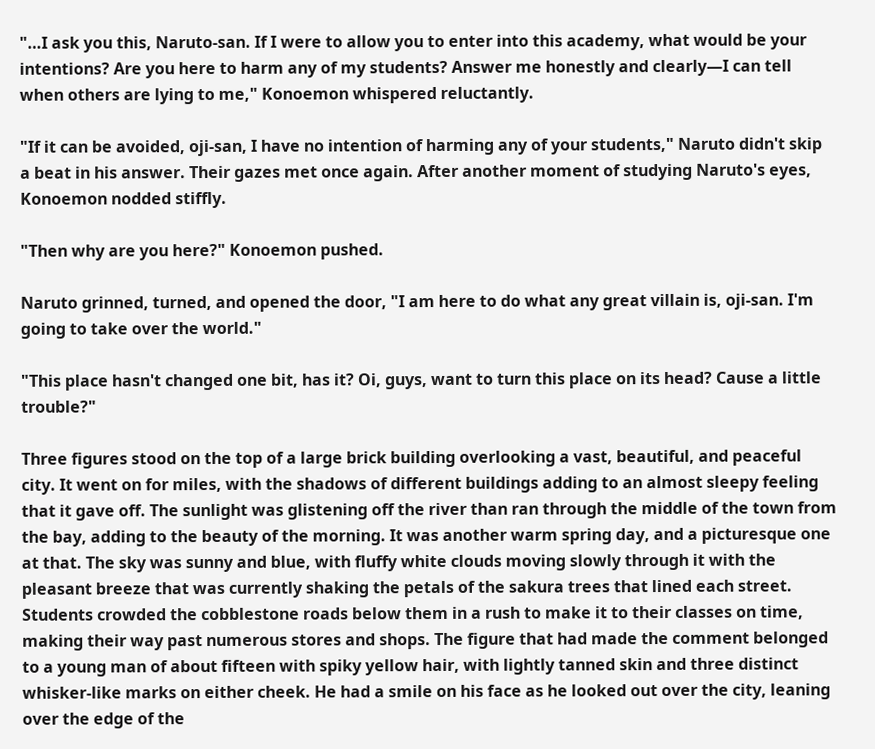"…I ask you this, Naruto-san. If I were to allow you to enter into this academy, what would be your intentions? Are you here to harm any of my students? Answer me honestly and clearly—I can tell when others are lying to me," Konoemon whispered reluctantly.

"If it can be avoided, oji-san, I have no intention of harming any of your students," Naruto didn't skip a beat in his answer. Their gazes met once again. After another moment of studying Naruto's eyes, Konoemon nodded stiffly.

"Then why are you here?" Konoemon pushed.

Naruto grinned, turned, and opened the door, "I am here to do what any great villain is, oji-san. I'm going to take over the world."

"This place hasn't changed one bit, has it? Oi, guys, want to turn this place on its head? Cause a little trouble?"

Three figures stood on the top of a large brick building overlooking a vast, beautiful, and peaceful city. It went on for miles, with the shadows of different buildings adding to an almost sleepy feeling that it gave off. The sunlight was glistening off the river than ran through the middle of the town from the bay, adding to the beauty of the morning. It was another warm spring day, and a picturesque one at that. The sky was sunny and blue, with fluffy white clouds moving slowly through it with the pleasant breeze that was currently shaking the petals of the sakura trees that lined each street. Students crowded the cobblestone roads below them in a rush to make it to their classes on time, making their way past numerous stores and shops. The figure that had made the comment belonged to a young man of about fifteen with spiky yellow hair, with lightly tanned skin and three distinct whisker-like marks on either cheek. He had a smile on his face as he looked out over the city, leaning over the edge of the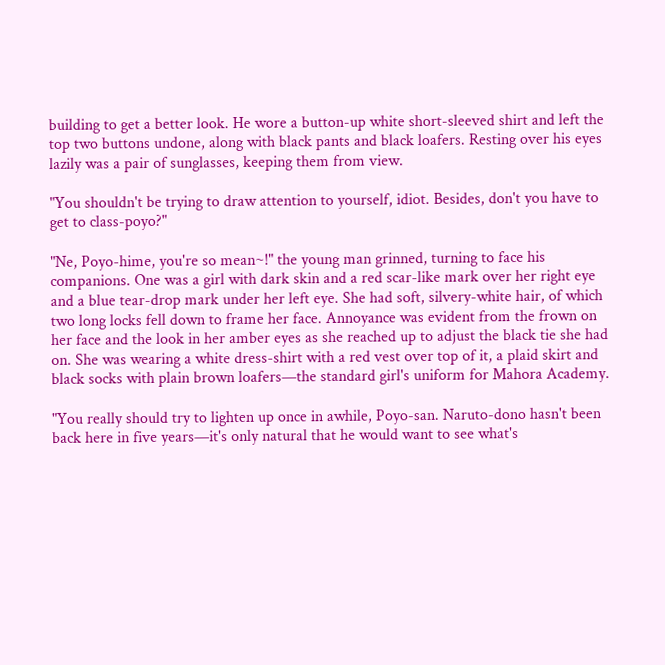building to get a better look. He wore a button-up white short-sleeved shirt and left the top two buttons undone, along with black pants and black loafers. Resting over his eyes lazily was a pair of sunglasses, keeping them from view.

"You shouldn't be trying to draw attention to yourself, idiot. Besides, don't you have to get to class-poyo?"

"Ne, Poyo-hime, you're so mean~!" the young man grinned, turning to face his companions. One was a girl with dark skin and a red scar-like mark over her right eye and a blue tear-drop mark under her left eye. She had soft, silvery-white hair, of which two long locks fell down to frame her face. Annoyance was evident from the frown on her face and the look in her amber eyes as she reached up to adjust the black tie she had on. She was wearing a white dress-shirt with a red vest over top of it, a plaid skirt and black socks with plain brown loafers—the standard girl's uniform for Mahora Academy.

"You really should try to lighten up once in awhile, Poyo-san. Naruto-dono hasn't been back here in five years—it's only natural that he would want to see what's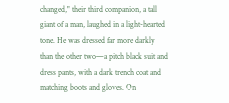changed," their third companion, a tall giant of a man, laughed in a light-hearted tone. He was dressed far more darkly than the other two—a pitch black suit and dress pants, with a dark trench coat and matching boots and gloves. On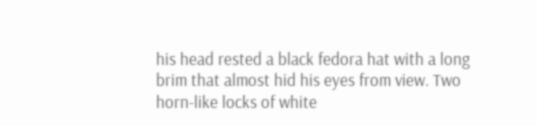his head rested a black fedora hat with a long brim that almost hid his eyes from view. Two horn-like locks of white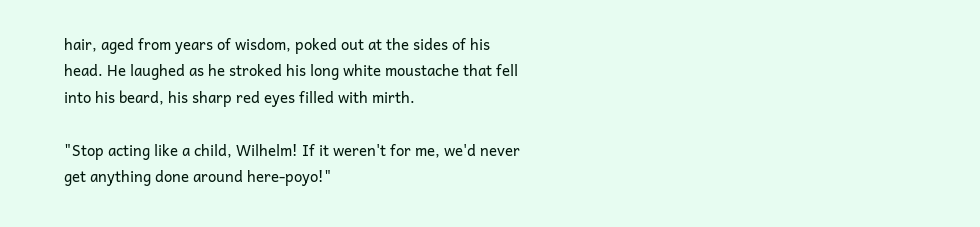hair, aged from years of wisdom, poked out at the sides of his head. He laughed as he stroked his long white moustache that fell into his beard, his sharp red eyes filled with mirth.

"Stop acting like a child, Wilhelm! If it weren't for me, we'd never get anything done around here-poyo!"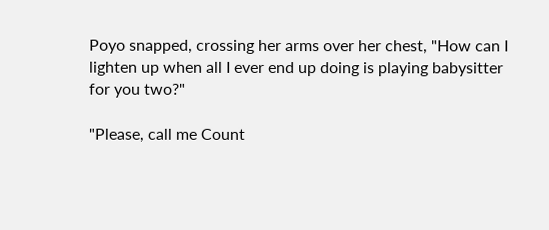Poyo snapped, crossing her arms over her chest, "How can I lighten up when all I ever end up doing is playing babysitter for you two?"

"Please, call me Count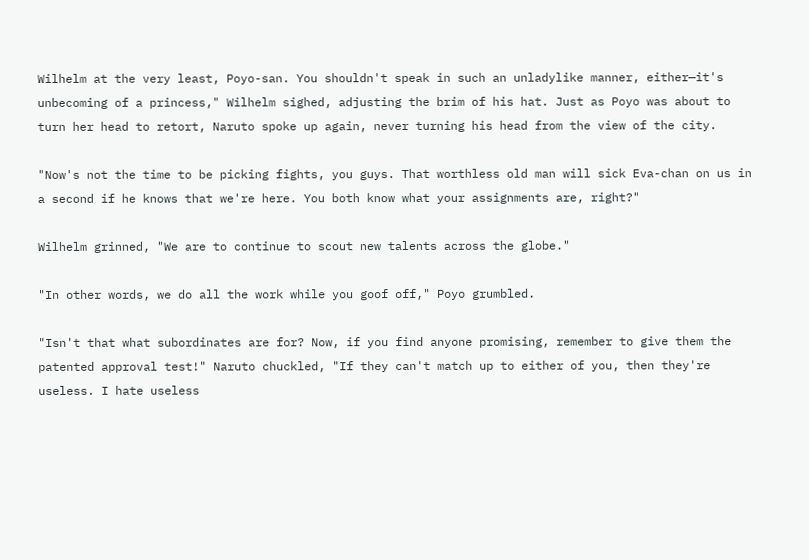Wilhelm at the very least, Poyo-san. You shouldn't speak in such an unladylike manner, either—it's unbecoming of a princess," Wilhelm sighed, adjusting the brim of his hat. Just as Poyo was about to turn her head to retort, Naruto spoke up again, never turning his head from the view of the city.

"Now's not the time to be picking fights, you guys. That worthless old man will sick Eva-chan on us in a second if he knows that we're here. You both know what your assignments are, right?"

Wilhelm grinned, "We are to continue to scout new talents across the globe."

"In other words, we do all the work while you goof off," Poyo grumbled.

"Isn't that what subordinates are for? Now, if you find anyone promising, remember to give them the patented approval test!" Naruto chuckled, "If they can't match up to either of you, then they're useless. I hate useless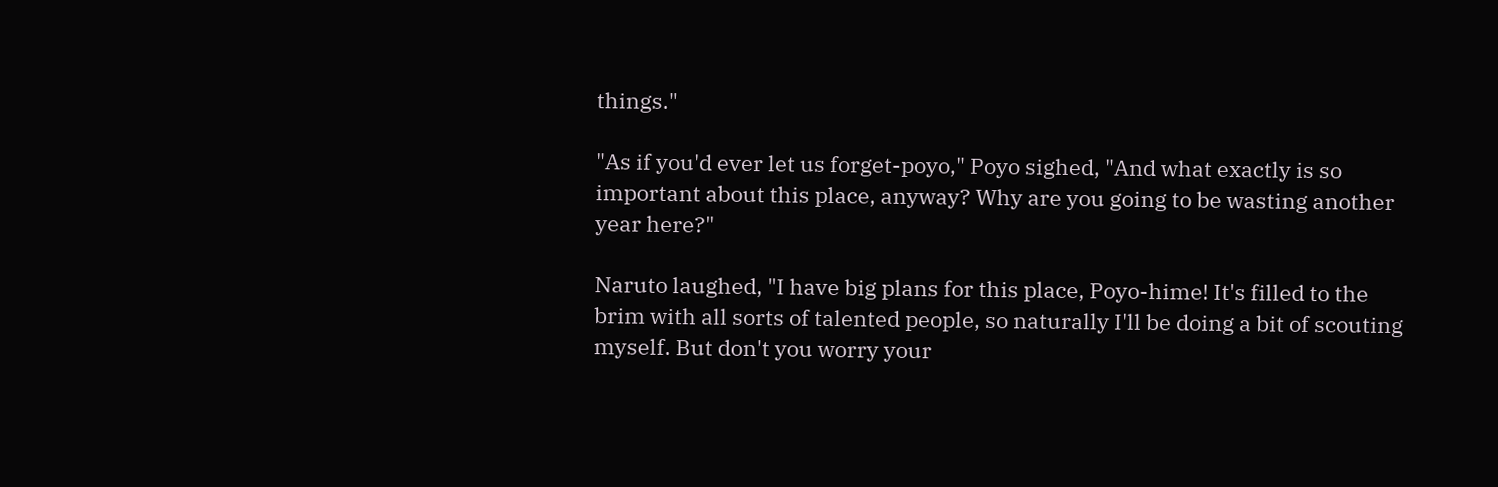things."

"As if you'd ever let us forget-poyo," Poyo sighed, "And what exactly is so important about this place, anyway? Why are you going to be wasting another year here?"

Naruto laughed, "I have big plans for this place, Poyo-hime! It's filled to the brim with all sorts of talented people, so naturally I'll be doing a bit of scouting myself. But don't you worry your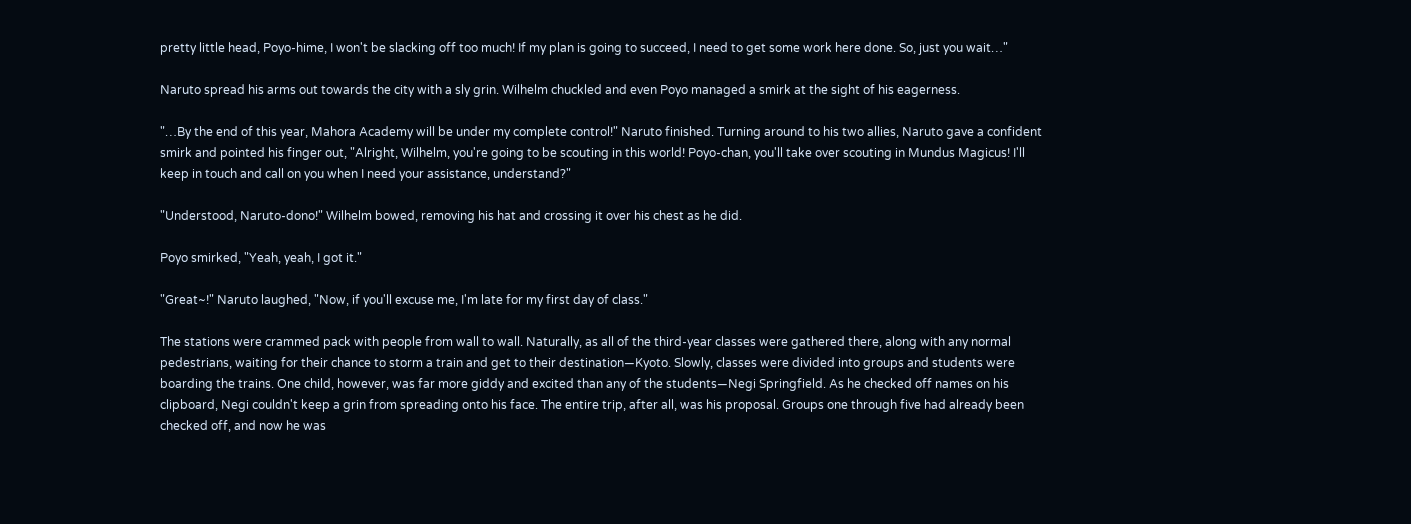pretty little head, Poyo-hime, I won't be slacking off too much! If my plan is going to succeed, I need to get some work here done. So, just you wait…"

Naruto spread his arms out towards the city with a sly grin. Wilhelm chuckled and even Poyo managed a smirk at the sight of his eagerness.

"…By the end of this year, Mahora Academy will be under my complete control!" Naruto finished. Turning around to his two allies, Naruto gave a confident smirk and pointed his finger out, "Alright, Wilhelm, you're going to be scouting in this world! Poyo-chan, you'll take over scouting in Mundus Magicus! I'll keep in touch and call on you when I need your assistance, understand?"

"Understood, Naruto-dono!" Wilhelm bowed, removing his hat and crossing it over his chest as he did.

Poyo smirked, "Yeah, yeah, I got it."

"Great~!" Naruto laughed, "Now, if you'll excuse me, I'm late for my first day of class."

The stations were crammed pack with people from wall to wall. Naturally, as all of the third-year classes were gathered there, along with any normal pedestrians, waiting for their chance to storm a train and get to their destination—Kyoto. Slowly, classes were divided into groups and students were boarding the trains. One child, however, was far more giddy and excited than any of the students—Negi Springfield. As he checked off names on his clipboard, Negi couldn't keep a grin from spreading onto his face. The entire trip, after all, was his proposal. Groups one through five had already been checked off, and now he was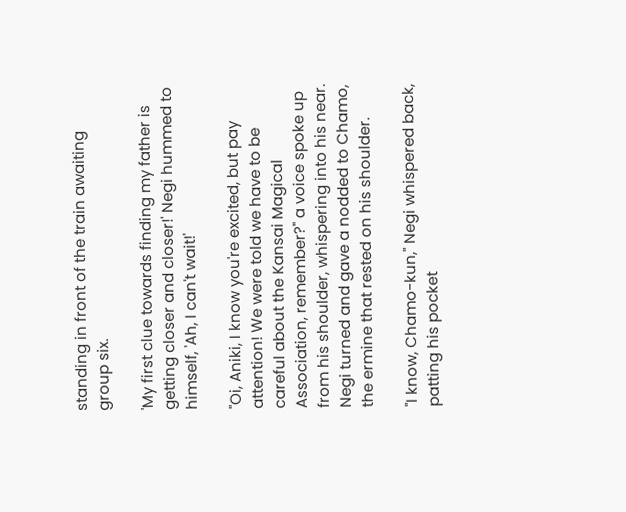standing in front of the train awaiting group six.

'My first clue towards finding my father is getting closer and closer!' Negi hummed to himself, 'Ah, I can't wait!'

"Oi, Aniki, I know you're excited, but pay attention! We were told we have to be careful about the Kansai Magical Association, remember?" a voice spoke up from his shoulder, whispering into his near. Negi turned and gave a nodded to Chamo, the ermine that rested on his shoulder.

"I know, Chamo-kun," Negi whispered back, patting his pocket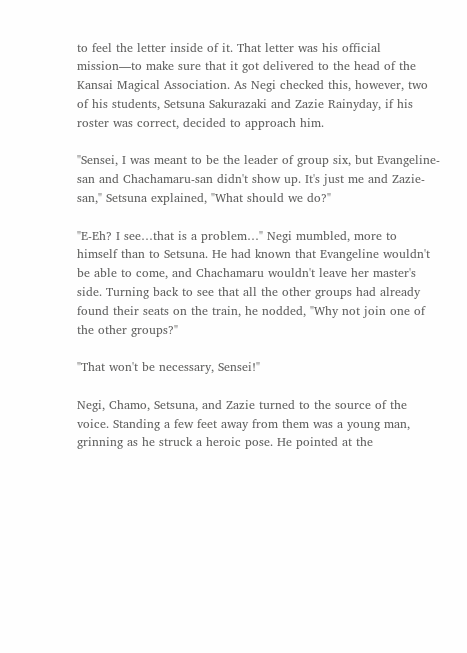to feel the letter inside of it. That letter was his official mission—to make sure that it got delivered to the head of the Kansai Magical Association. As Negi checked this, however, two of his students, Setsuna Sakurazaki and Zazie Rainyday, if his roster was correct, decided to approach him.

"Sensei, I was meant to be the leader of group six, but Evangeline-san and Chachamaru-san didn't show up. It's just me and Zazie-san," Setsuna explained, "What should we do?"

"E-Eh? I see…that is a problem…" Negi mumbled, more to himself than to Setsuna. He had known that Evangeline wouldn't be able to come, and Chachamaru wouldn't leave her master's side. Turning back to see that all the other groups had already found their seats on the train, he nodded, "Why not join one of the other groups?"

"That won't be necessary, Sensei!"

Negi, Chamo, Setsuna, and Zazie turned to the source of the voice. Standing a few feet away from them was a young man, grinning as he struck a heroic pose. He pointed at the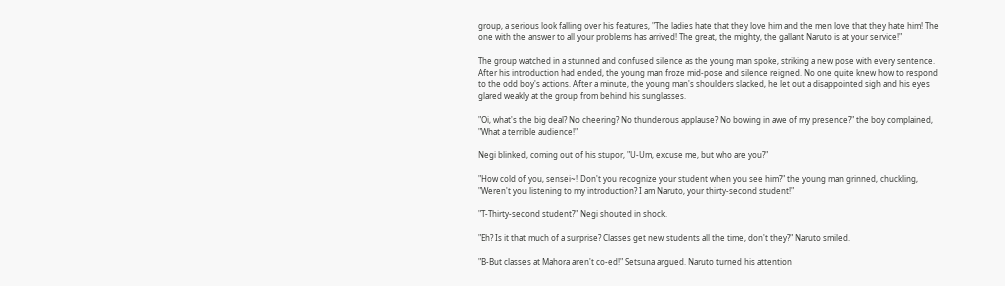group, a serious look falling over his features, "The ladies hate that they love him and the men love that they hate him! The one with the answer to all your problems has arrived! The great, the mighty, the gallant Naruto is at your service!"

The group watched in a stunned and confused silence as the young man spoke, striking a new pose with every sentence. After his introduction had ended, the young man froze mid-pose and silence reigned. No one quite knew how to respond to the odd boy's actions. After a minute, the young man's shoulders slacked, he let out a disappointed sigh and his eyes glared weakly at the group from behind his sunglasses.

"Oi, what's the big deal? No cheering? No thunderous applause? No bowing in awe of my presence?" the boy complained, "What a terrible audience!"

Negi blinked, coming out of his stupor, "U-Um, excuse me, but who are you?"

"How cold of you, sensei~! Don't you recognize your student when you see him?" the young man grinned, chuckling, "Weren't you listening to my introduction? I am Naruto, your thirty-second student!"

"T-Thirty-second student?" Negi shouted in shock.

"Eh? Is it that much of a surprise? Classes get new students all the time, don't they?" Naruto smiled.

"B-But classes at Mahora aren't co-ed!" Setsuna argued. Naruto turned his attention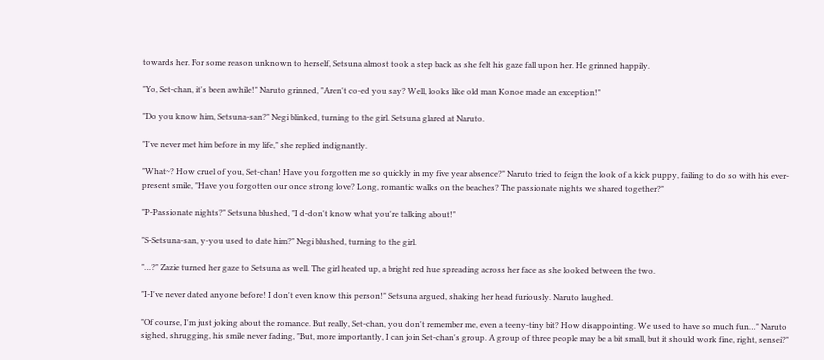towards her. For some reason unknown to herself, Setsuna almost took a step back as she felt his gaze fall upon her. He grinned happily.

"Yo, Set-chan, it's been awhile!" Naruto grinned, "Aren't co-ed you say? Well, looks like old man Konoe made an exception!"

"Do you know him, Setsuna-san?" Negi blinked, turning to the girl. Setsuna glared at Naruto.

"I've never met him before in my life," she replied indignantly.

"What~? How cruel of you, Set-chan! Have you forgotten me so quickly in my five year absence?" Naruto tried to feign the look of a kick puppy, failing to do so with his ever-present smile, "Have you forgotten our once strong love? Long, romantic walks on the beaches? The passionate nights we shared together?"

"P-Passionate nights?" Setsuna blushed, "I d-don't know what you're talking about!"

"S-Setsuna-san, y-you used to date him?" Negi blushed, turning to the girl.

"…?" Zazie turned her gaze to Setsuna as well. The girl heated up, a bright red hue spreading across her face as she looked between the two.

"I-I've never dated anyone before! I don't even know this person!" Setsuna argued, shaking her head furiously. Naruto laughed.

"Of course, I'm just joking about the romance. But really, Set-chan, you don't remember me, even a teeny-tiny bit? How disappointing. We used to have so much fun…" Naruto sighed, shrugging, his smile never fading, "But, more importantly, I can join Set-chan's group. A group of three people may be a bit small, but it should work fine, right, sensei?"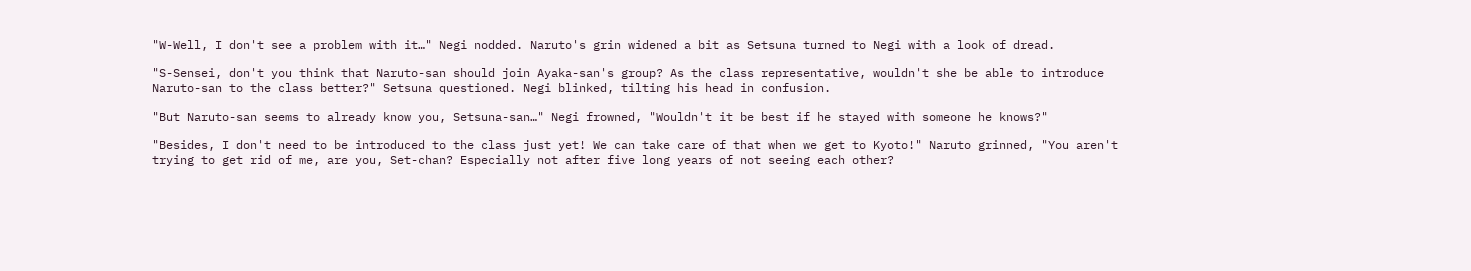"W-Well, I don't see a problem with it…" Negi nodded. Naruto's grin widened a bit as Setsuna turned to Negi with a look of dread.

"S-Sensei, don't you think that Naruto-san should join Ayaka-san's group? As the class representative, wouldn't she be able to introduce Naruto-san to the class better?" Setsuna questioned. Negi blinked, tilting his head in confusion.

"But Naruto-san seems to already know you, Setsuna-san…" Negi frowned, "Wouldn't it be best if he stayed with someone he knows?"

"Besides, I don't need to be introduced to the class just yet! We can take care of that when we get to Kyoto!" Naruto grinned, "You aren't trying to get rid of me, are you, Set-chan? Especially not after five long years of not seeing each other?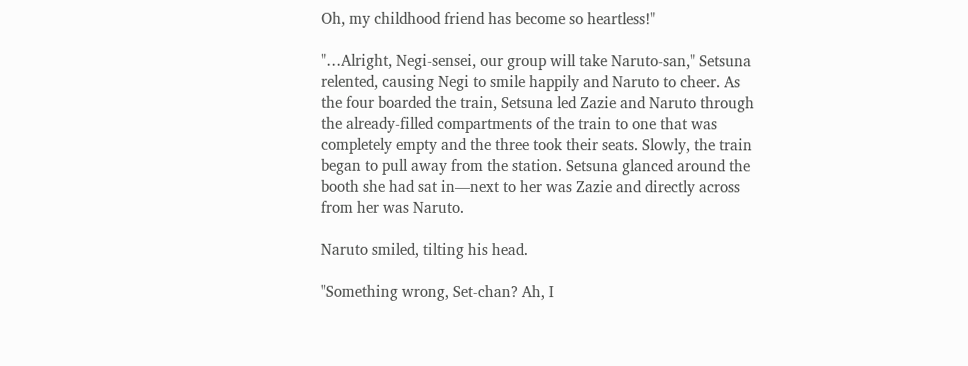Oh, my childhood friend has become so heartless!"

"…Alright, Negi-sensei, our group will take Naruto-san," Setsuna relented, causing Negi to smile happily and Naruto to cheer. As the four boarded the train, Setsuna led Zazie and Naruto through the already-filled compartments of the train to one that was completely empty and the three took their seats. Slowly, the train began to pull away from the station. Setsuna glanced around the booth she had sat in—next to her was Zazie and directly across from her was Naruto.

Naruto smiled, tilting his head.

"Something wrong, Set-chan? Ah, I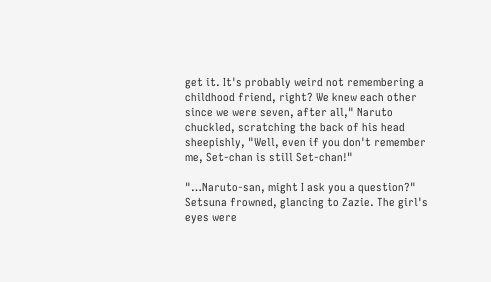get it. It's probably weird not remembering a childhood friend, right? We knew each other since we were seven, after all," Naruto chuckled, scratching the back of his head sheepishly, "Well, even if you don't remember me, Set-chan is still Set-chan!"

"…Naruto-san, might I ask you a question?" Setsuna frowned, glancing to Zazie. The girl's eyes were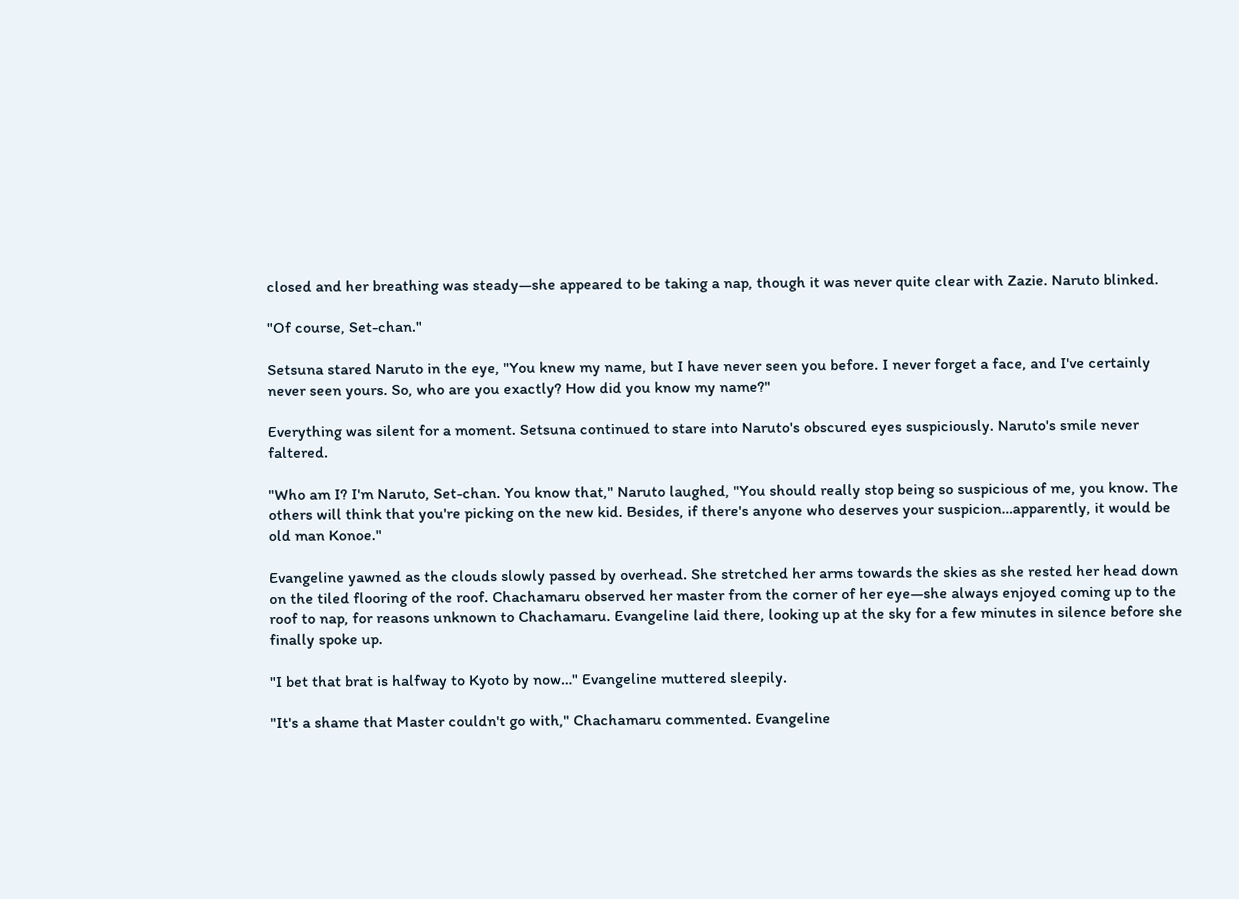closed and her breathing was steady—she appeared to be taking a nap, though it was never quite clear with Zazie. Naruto blinked.

"Of course, Set-chan."

Setsuna stared Naruto in the eye, "You knew my name, but I have never seen you before. I never forget a face, and I've certainly never seen yours. So, who are you exactly? How did you know my name?"

Everything was silent for a moment. Setsuna continued to stare into Naruto's obscured eyes suspiciously. Naruto's smile never faltered.

"Who am I? I'm Naruto, Set-chan. You know that," Naruto laughed, "You should really stop being so suspicious of me, you know. The others will think that you're picking on the new kid. Besides, if there's anyone who deserves your suspicion…apparently, it would be old man Konoe."

Evangeline yawned as the clouds slowly passed by overhead. She stretched her arms towards the skies as she rested her head down on the tiled flooring of the roof. Chachamaru observed her master from the corner of her eye—she always enjoyed coming up to the roof to nap, for reasons unknown to Chachamaru. Evangeline laid there, looking up at the sky for a few minutes in silence before she finally spoke up.

"I bet that brat is halfway to Kyoto by now…" Evangeline muttered sleepily.

"It's a shame that Master couldn't go with," Chachamaru commented. Evangeline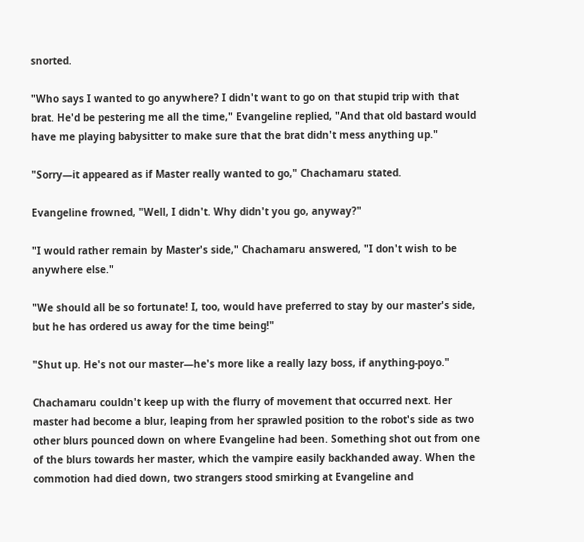snorted.

"Who says I wanted to go anywhere? I didn't want to go on that stupid trip with that brat. He'd be pestering me all the time," Evangeline replied, "And that old bastard would have me playing babysitter to make sure that the brat didn't mess anything up."

"Sorry—it appeared as if Master really wanted to go," Chachamaru stated.

Evangeline frowned, "Well, I didn't. Why didn't you go, anyway?"

"I would rather remain by Master's side," Chachamaru answered, "I don't wish to be anywhere else."

"We should all be so fortunate! I, too, would have preferred to stay by our master's side, but he has ordered us away for the time being!"

"Shut up. He's not our master—he's more like a really lazy boss, if anything-poyo."

Chachamaru couldn't keep up with the flurry of movement that occurred next. Her master had become a blur, leaping from her sprawled position to the robot's side as two other blurs pounced down on where Evangeline had been. Something shot out from one of the blurs towards her master, which the vampire easily backhanded away. When the commotion had died down, two strangers stood smirking at Evangeline and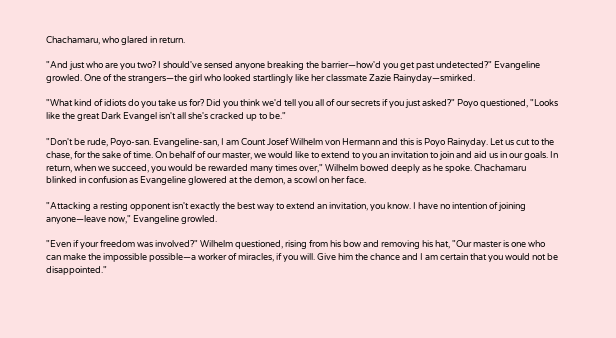Chachamaru, who glared in return.

"And just who are you two? I should've sensed anyone breaking the barrier—how'd you get past undetected?" Evangeline growled. One of the strangers—the girl who looked startlingly like her classmate Zazie Rainyday—smirked.

"What kind of idiots do you take us for? Did you think we'd tell you all of our secrets if you just asked?" Poyo questioned, "Looks like the great Dark Evangel isn't all she's cracked up to be."

"Don't be rude, Poyo-san. Evangeline-san, I am Count Josef Wilhelm von Hermann and this is Poyo Rainyday. Let us cut to the chase, for the sake of time. On behalf of our master, we would like to extend to you an invitation to join and aid us in our goals. In return, when we succeed, you would be rewarded many times over," Wilhelm bowed deeply as he spoke. Chachamaru blinked in confusion as Evangeline glowered at the demon, a scowl on her face.

"Attacking a resting opponent isn't exactly the best way to extend an invitation, you know. I have no intention of joining anyone—leave now," Evangeline growled.

"Even if your freedom was involved?" Wilhelm questioned, rising from his bow and removing his hat, "Our master is one who can make the impossible possible—a worker of miracles, if you will. Give him the chance and I am certain that you would not be disappointed."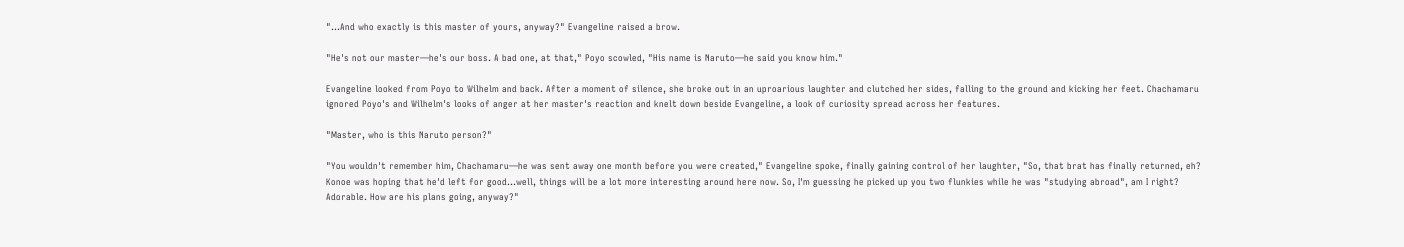"…And who exactly is this master of yours, anyway?" Evangeline raised a brow.

"He's not our master—he's our boss. A bad one, at that," Poyo scowled, "His name is Naruto—he said you know him."

Evangeline looked from Poyo to Wilhelm and back. After a moment of silence, she broke out in an uproarious laughter and clutched her sides, falling to the ground and kicking her feet. Chachamaru ignored Poyo's and Wilhelm's looks of anger at her master's reaction and knelt down beside Evangeline, a look of curiosity spread across her features.

"Master, who is this Naruto person?"

"You wouldn't remember him, Chachamaru—he was sent away one month before you were created," Evangeline spoke, finally gaining control of her laughter, "So, that brat has finally returned, eh? Konoe was hoping that he'd left for good…well, things will be a lot more interesting around here now. So, I'm guessing he picked up you two flunkies while he was "studying abroad", am I right? Adorable. How are his plans going, anyway?"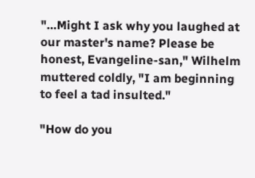"…Might I ask why you laughed at our master's name? Please be honest, Evangeline-san," Wilhelm muttered coldly, "I am beginning to feel a tad insulted."

"How do you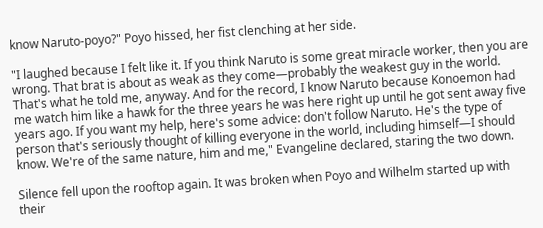know Naruto-poyo?" Poyo hissed, her fist clenching at her side.

"I laughed because I felt like it. If you think Naruto is some great miracle worker, then you are wrong. That brat is about as weak as they come—probably the weakest guy in the world. That's what he told me, anyway. And for the record, I know Naruto because Konoemon had me watch him like a hawk for the three years he was here right up until he got sent away five years ago. If you want my help, here's some advice: don't follow Naruto. He's the type of person that's seriously thought of killing everyone in the world, including himself—I should know. We're of the same nature, him and me," Evangeline declared, staring the two down.

Silence fell upon the rooftop again. It was broken when Poyo and Wilhelm started up with their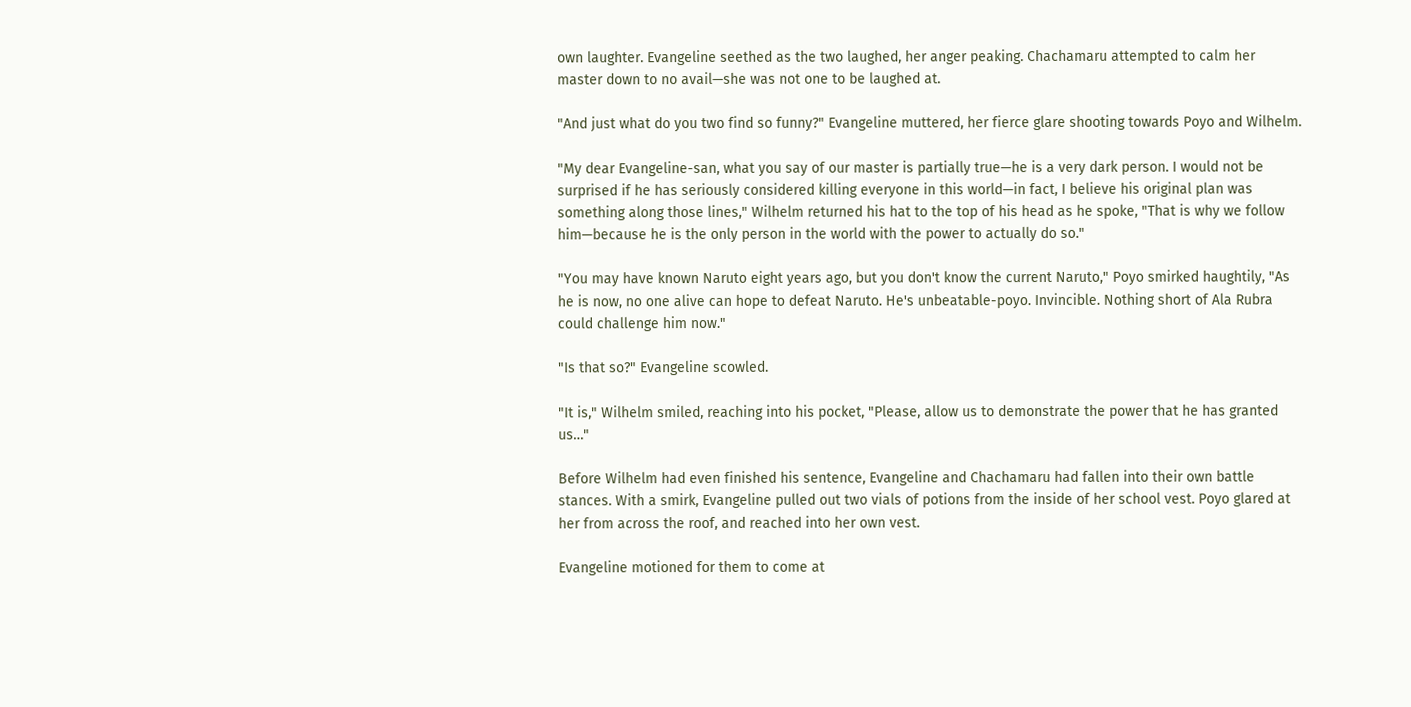own laughter. Evangeline seethed as the two laughed, her anger peaking. Chachamaru attempted to calm her master down to no avail—she was not one to be laughed at.

"And just what do you two find so funny?" Evangeline muttered, her fierce glare shooting towards Poyo and Wilhelm.

"My dear Evangeline-san, what you say of our master is partially true—he is a very dark person. I would not be surprised if he has seriously considered killing everyone in this world—in fact, I believe his original plan was something along those lines," Wilhelm returned his hat to the top of his head as he spoke, "That is why we follow him—because he is the only person in the world with the power to actually do so."

"You may have known Naruto eight years ago, but you don't know the current Naruto," Poyo smirked haughtily, "As he is now, no one alive can hope to defeat Naruto. He's unbeatable-poyo. Invincible. Nothing short of Ala Rubra could challenge him now."

"Is that so?" Evangeline scowled.

"It is," Wilhelm smiled, reaching into his pocket, "Please, allow us to demonstrate the power that he has granted us…"

Before Wilhelm had even finished his sentence, Evangeline and Chachamaru had fallen into their own battle stances. With a smirk, Evangeline pulled out two vials of potions from the inside of her school vest. Poyo glared at her from across the roof, and reached into her own vest.

Evangeline motioned for them to come at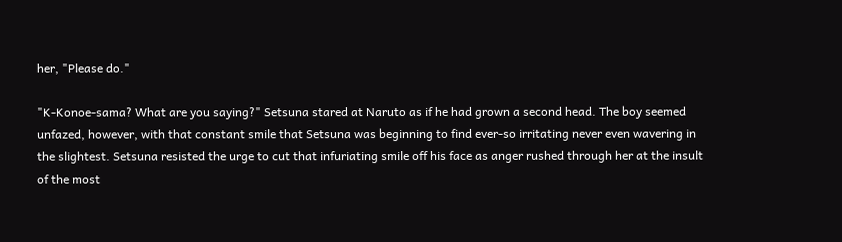her, "Please do."

"K-Konoe-sama? What are you saying?" Setsuna stared at Naruto as if he had grown a second head. The boy seemed unfazed, however, with that constant smile that Setsuna was beginning to find ever-so irritating never even wavering in the slightest. Setsuna resisted the urge to cut that infuriating smile off his face as anger rushed through her at the insult of the most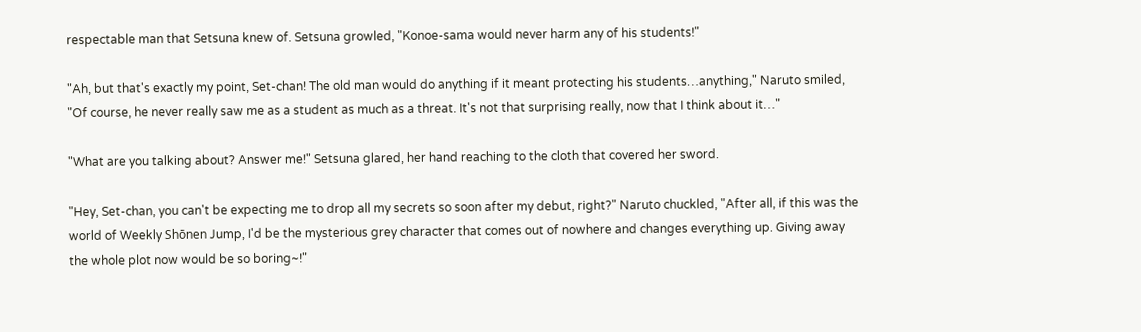respectable man that Setsuna knew of. Setsuna growled, "Konoe-sama would never harm any of his students!"

"Ah, but that's exactly my point, Set-chan! The old man would do anything if it meant protecting his students…anything," Naruto smiled, "Of course, he never really saw me as a student as much as a threat. It's not that surprising really, now that I think about it…"

"What are you talking about? Answer me!" Setsuna glared, her hand reaching to the cloth that covered her sword.

"Hey, Set-chan, you can't be expecting me to drop all my secrets so soon after my debut, right?" Naruto chuckled, "After all, if this was the world of Weekly Shōnen Jump, I'd be the mysterious grey character that comes out of nowhere and changes everything up. Giving away the whole plot now would be so boring~!"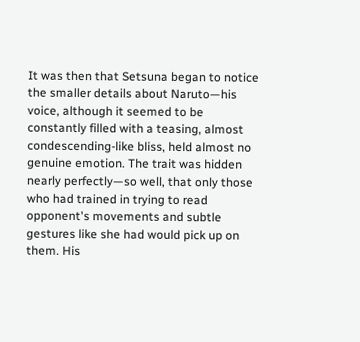It was then that Setsuna began to notice the smaller details about Naruto—his voice, although it seemed to be constantly filled with a teasing, almost condescending-like bliss, held almost no genuine emotion. The trait was hidden nearly perfectly—so well, that only those who had trained in trying to read opponent's movements and subtle gestures like she had would pick up on them. His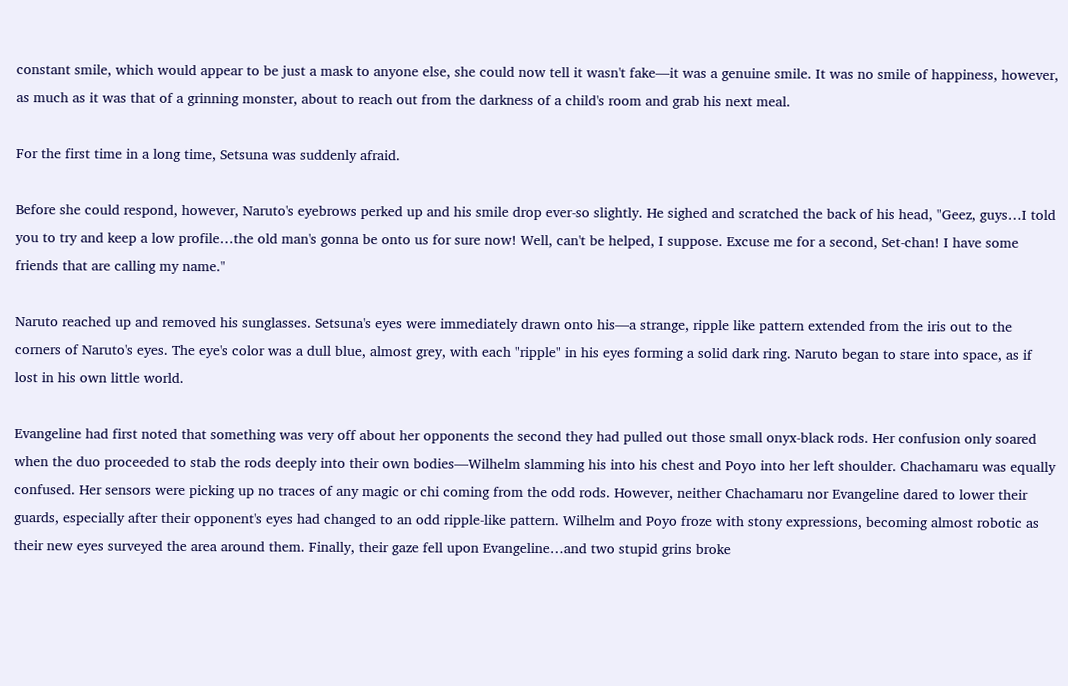constant smile, which would appear to be just a mask to anyone else, she could now tell it wasn't fake—it was a genuine smile. It was no smile of happiness, however, as much as it was that of a grinning monster, about to reach out from the darkness of a child's room and grab his next meal.

For the first time in a long time, Setsuna was suddenly afraid.

Before she could respond, however, Naruto's eyebrows perked up and his smile drop ever-so slightly. He sighed and scratched the back of his head, "Geez, guys…I told you to try and keep a low profile…the old man's gonna be onto us for sure now! Well, can't be helped, I suppose. Excuse me for a second, Set-chan! I have some friends that are calling my name."

Naruto reached up and removed his sunglasses. Setsuna's eyes were immediately drawn onto his—a strange, ripple like pattern extended from the iris out to the corners of Naruto's eyes. The eye's color was a dull blue, almost grey, with each "ripple" in his eyes forming a solid dark ring. Naruto began to stare into space, as if lost in his own little world.

Evangeline had first noted that something was very off about her opponents the second they had pulled out those small onyx-black rods. Her confusion only soared when the duo proceeded to stab the rods deeply into their own bodies—Wilhelm slamming his into his chest and Poyo into her left shoulder. Chachamaru was equally confused. Her sensors were picking up no traces of any magic or chi coming from the odd rods. However, neither Chachamaru nor Evangeline dared to lower their guards, especially after their opponent's eyes had changed to an odd ripple-like pattern. Wilhelm and Poyo froze with stony expressions, becoming almost robotic as their new eyes surveyed the area around them. Finally, their gaze fell upon Evangeline…and two stupid grins broke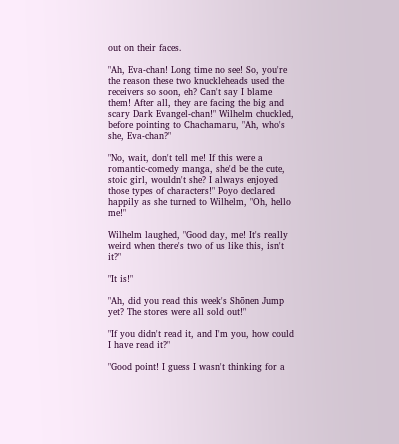out on their faces.

"Ah, Eva-chan! Long time no see! So, you're the reason these two knuckleheads used the receivers so soon, eh? Can't say I blame them! After all, they are facing the big and scary Dark Evangel-chan!" Wilhelm chuckled, before pointing to Chachamaru, "Ah, who's she, Eva-chan?"

"No, wait, don't tell me! If this were a romantic-comedy manga, she'd be the cute, stoic girl, wouldn't she? I always enjoyed those types of characters!" Poyo declared happily as she turned to Wilhelm, "Oh, hello me!"

Wilhelm laughed, "Good day, me! It's really weird when there's two of us like this, isn't it?"

"It is!"

"Ah, did you read this week's Shōnen Jump yet? The stores were all sold out!"

"If you didn't read it, and I'm you, how could I have read it?"

"Good point! I guess I wasn't thinking for a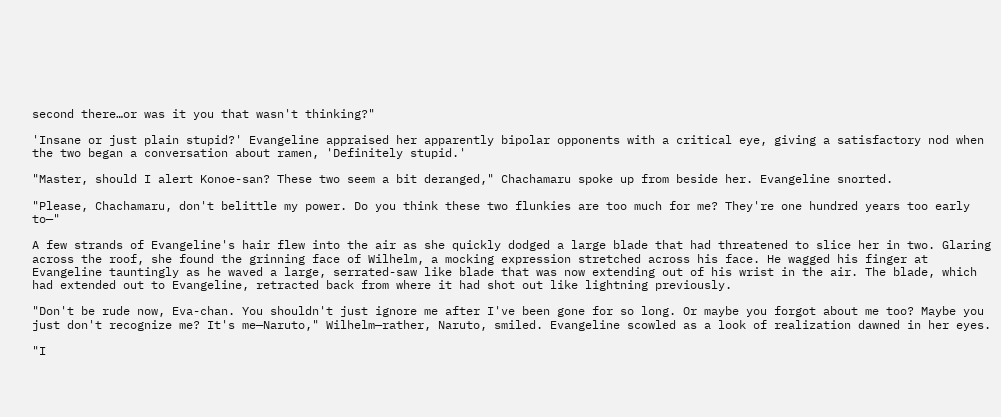second there…or was it you that wasn't thinking?"

'Insane or just plain stupid?' Evangeline appraised her apparently bipolar opponents with a critical eye, giving a satisfactory nod when the two began a conversation about ramen, 'Definitely stupid.'

"Master, should I alert Konoe-san? These two seem a bit deranged," Chachamaru spoke up from beside her. Evangeline snorted.

"Please, Chachamaru, don't belittle my power. Do you think these two flunkies are too much for me? They're one hundred years too early to—"

A few strands of Evangeline's hair flew into the air as she quickly dodged a large blade that had threatened to slice her in two. Glaring across the roof, she found the grinning face of Wilhelm, a mocking expression stretched across his face. He wagged his finger at Evangeline tauntingly as he waved a large, serrated-saw like blade that was now extending out of his wrist in the air. The blade, which had extended out to Evangeline, retracted back from where it had shot out like lightning previously.

"Don't be rude now, Eva-chan. You shouldn't just ignore me after I've been gone for so long. Or maybe you forgot about me too? Maybe you just don't recognize me? It's me—Naruto," Wilhelm—rather, Naruto, smiled. Evangeline scowled as a look of realization dawned in her eyes.

"I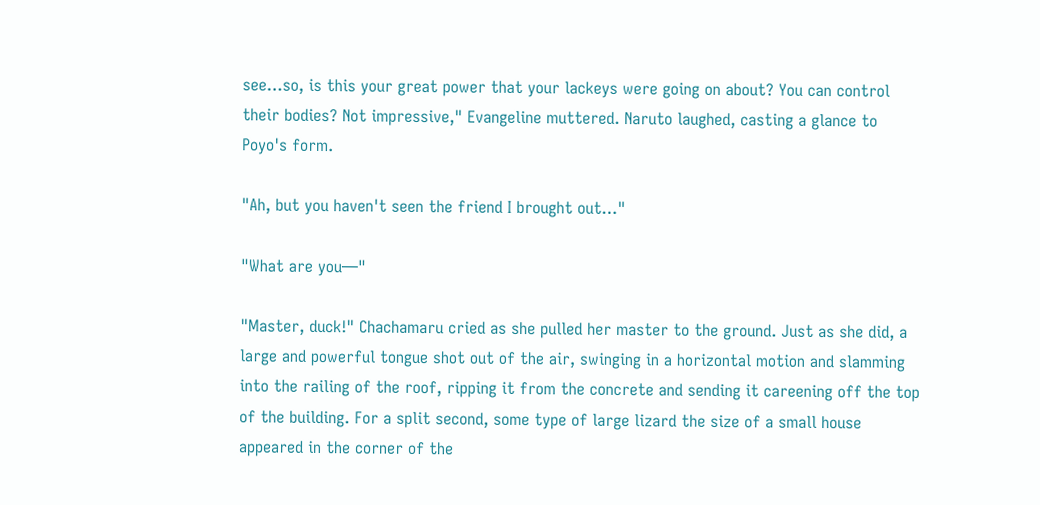see…so, is this your great power that your lackeys were going on about? You can control their bodies? Not impressive," Evangeline muttered. Naruto laughed, casting a glance to Poyo's form.

"Ah, but you haven't seen the friend I brought out…"

"What are you—"

"Master, duck!" Chachamaru cried as she pulled her master to the ground. Just as she did, a large and powerful tongue shot out of the air, swinging in a horizontal motion and slamming into the railing of the roof, ripping it from the concrete and sending it careening off the top of the building. For a split second, some type of large lizard the size of a small house appeared in the corner of the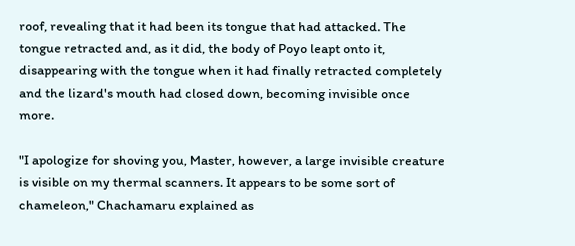roof, revealing that it had been its tongue that had attacked. The tongue retracted and, as it did, the body of Poyo leapt onto it, disappearing with the tongue when it had finally retracted completely and the lizard's mouth had closed down, becoming invisible once more.

"I apologize for shoving you, Master, however, a large invisible creature is visible on my thermal scanners. It appears to be some sort of chameleon," Chachamaru explained as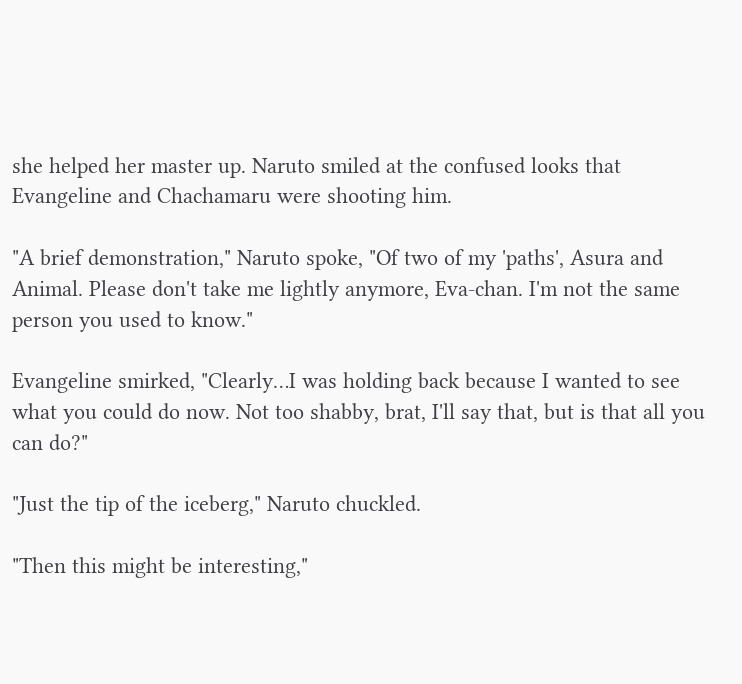she helped her master up. Naruto smiled at the confused looks that Evangeline and Chachamaru were shooting him.

"A brief demonstration," Naruto spoke, "Of two of my 'paths', Asura and Animal. Please don't take me lightly anymore, Eva-chan. I'm not the same person you used to know."

Evangeline smirked, "Clearly…I was holding back because I wanted to see what you could do now. Not too shabby, brat, I'll say that, but is that all you can do?"

"Just the tip of the iceberg," Naruto chuckled.

"Then this might be interesting,"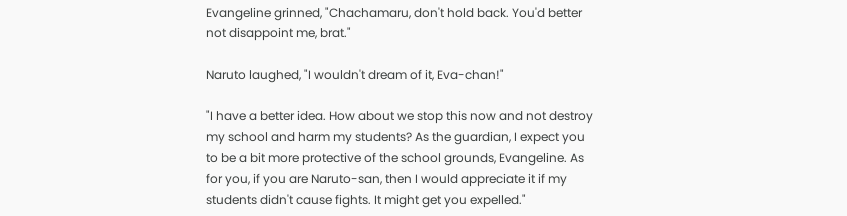Evangeline grinned, "Chachamaru, don't hold back. You'd better not disappoint me, brat."

Naruto laughed, "I wouldn't dream of it, Eva-chan!"

"I have a better idea. How about we stop this now and not destroy my school and harm my students? As the guardian, I expect you to be a bit more protective of the school grounds, Evangeline. As for you, if you are Naruto-san, then I would appreciate it if my students didn't cause fights. It might get you expelled."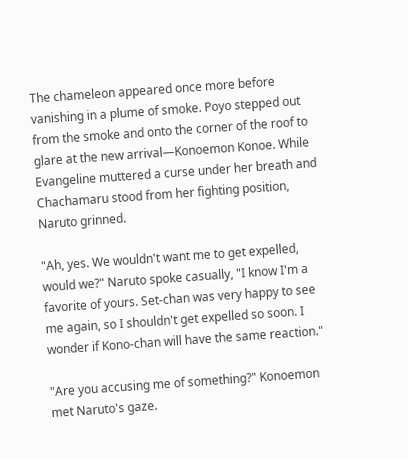The chameleon appeared once more before vanishing in a plume of smoke. Poyo stepped out from the smoke and onto the corner of the roof to glare at the new arrival—Konoemon Konoe. While Evangeline muttered a curse under her breath and Chachamaru stood from her fighting position, Naruto grinned.

"Ah, yes. We wouldn't want me to get expelled, would we?" Naruto spoke casually, "I know I'm a favorite of yours. Set-chan was very happy to see me again, so I shouldn't get expelled so soon. I wonder if Kono-chan will have the same reaction."

"Are you accusing me of something?" Konoemon met Naruto's gaze.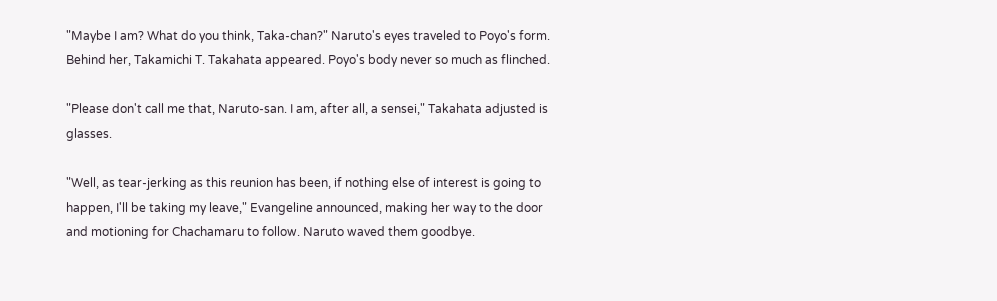"Maybe I am? What do you think, Taka-chan?" Naruto's eyes traveled to Poyo's form. Behind her, Takamichi T. Takahata appeared. Poyo's body never so much as flinched.

"Please don't call me that, Naruto-san. I am, after all, a sensei," Takahata adjusted is glasses.

"Well, as tear-jerking as this reunion has been, if nothing else of interest is going to happen, I'll be taking my leave," Evangeline announced, making her way to the door and motioning for Chachamaru to follow. Naruto waved them goodbye.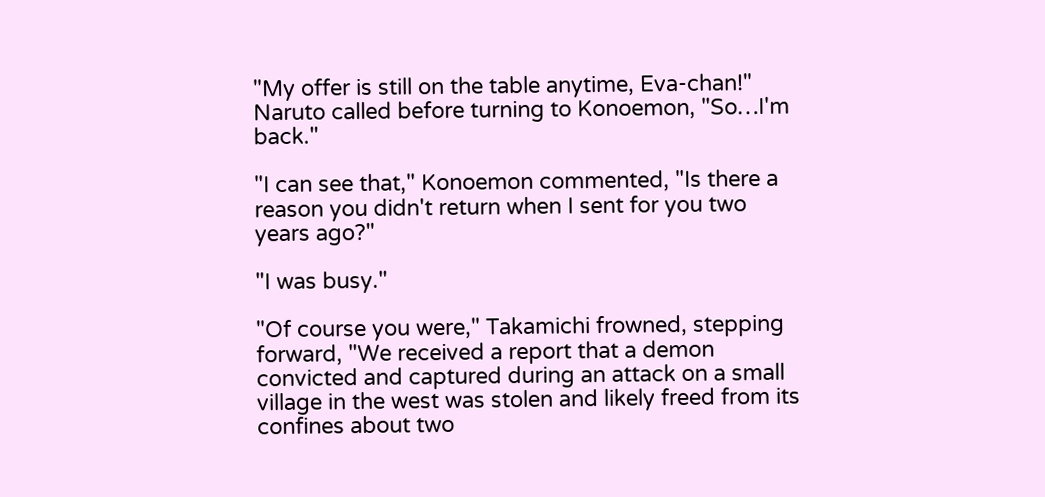"My offer is still on the table anytime, Eva-chan!" Naruto called before turning to Konoemon, "So…I'm back."

"I can see that," Konoemon commented, "Is there a reason you didn't return when I sent for you two years ago?"

"I was busy."

"Of course you were," Takamichi frowned, stepping forward, "We received a report that a demon convicted and captured during an attack on a small village in the west was stolen and likely freed from its confines about two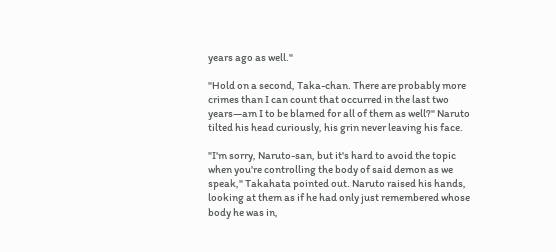years ago as well."

"Hold on a second, Taka-chan. There are probably more crimes than I can count that occurred in the last two years—am I to be blamed for all of them as well?" Naruto tilted his head curiously, his grin never leaving his face.

"I'm sorry, Naruto-san, but it's hard to avoid the topic when you're controlling the body of said demon as we speak," Takahata pointed out. Naruto raised his hands, looking at them as if he had only just remembered whose body he was in,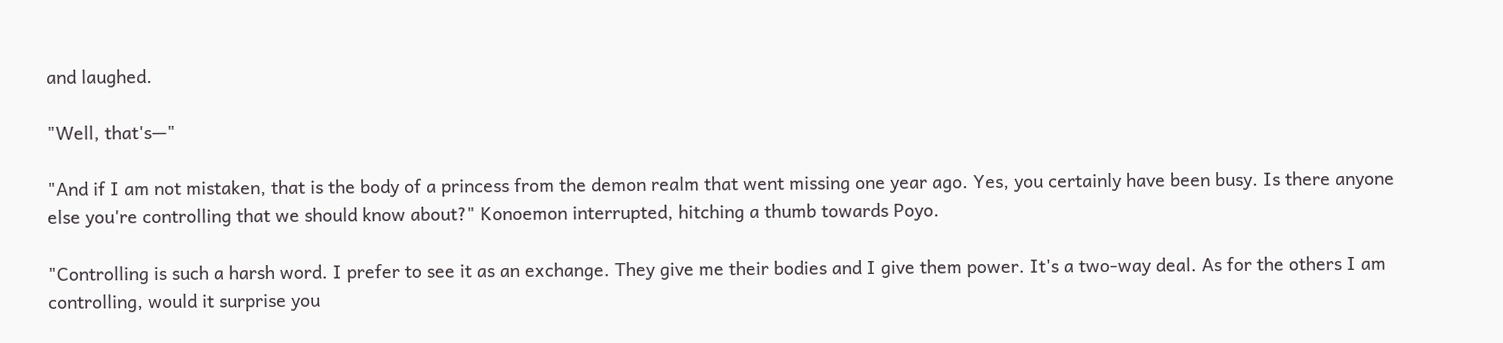and laughed.

"Well, that's—"

"And if I am not mistaken, that is the body of a princess from the demon realm that went missing one year ago. Yes, you certainly have been busy. Is there anyone else you're controlling that we should know about?" Konoemon interrupted, hitching a thumb towards Poyo.

"Controlling is such a harsh word. I prefer to see it as an exchange. They give me their bodies and I give them power. It's a two-way deal. As for the others I am controlling, would it surprise you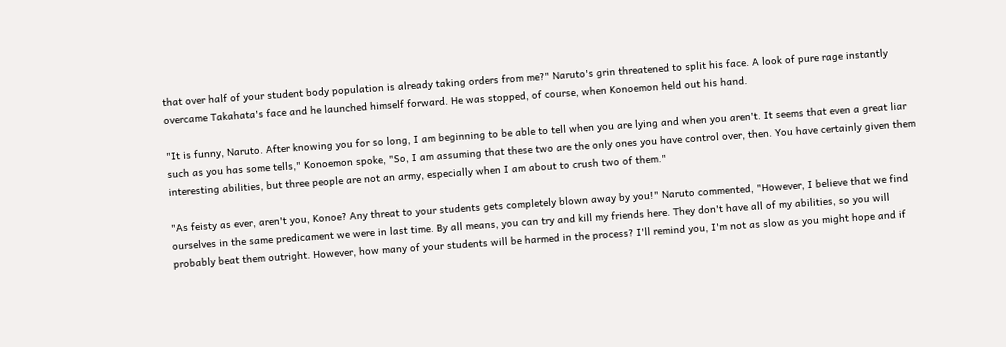that over half of your student body population is already taking orders from me?" Naruto's grin threatened to split his face. A look of pure rage instantly overcame Takahata's face and he launched himself forward. He was stopped, of course, when Konoemon held out his hand.

"It is funny, Naruto. After knowing you for so long, I am beginning to be able to tell when you are lying and when you aren't. It seems that even a great liar such as you has some tells," Konoemon spoke, "So, I am assuming that these two are the only ones you have control over, then. You have certainly given them interesting abilities, but three people are not an army, especially when I am about to crush two of them."

"As feisty as ever, aren't you, Konoe? Any threat to your students gets completely blown away by you!" Naruto commented, "However, I believe that we find ourselves in the same predicament we were in last time. By all means, you can try and kill my friends here. They don't have all of my abilities, so you will probably beat them outright. However, how many of your students will be harmed in the process? I'll remind you, I'm not as slow as you might hope and if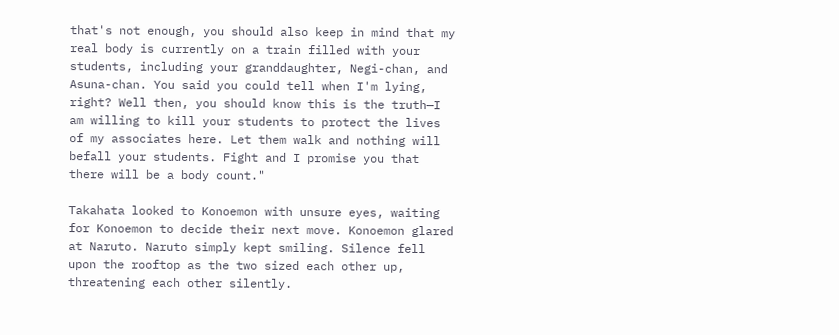that's not enough, you should also keep in mind that my real body is currently on a train filled with your students, including your granddaughter, Negi-chan, and Asuna-chan. You said you could tell when I'm lying, right? Well then, you should know this is the truth—I am willing to kill your students to protect the lives of my associates here. Let them walk and nothing will befall your students. Fight and I promise you that there will be a body count."

Takahata looked to Konoemon with unsure eyes, waiting for Konoemon to decide their next move. Konoemon glared at Naruto. Naruto simply kept smiling. Silence fell upon the rooftop as the two sized each other up, threatening each other silently.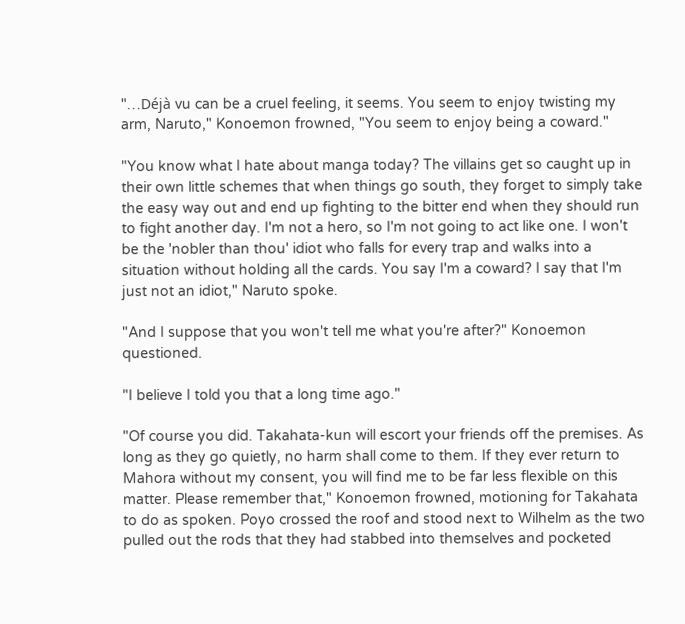"…Déjà vu can be a cruel feeling, it seems. You seem to enjoy twisting my arm, Naruto," Konoemon frowned, "You seem to enjoy being a coward."

"You know what I hate about manga today? The villains get so caught up in their own little schemes that when things go south, they forget to simply take the easy way out and end up fighting to the bitter end when they should run to fight another day. I'm not a hero, so I'm not going to act like one. I won't be the 'nobler than thou' idiot who falls for every trap and walks into a situation without holding all the cards. You say I'm a coward? I say that I'm just not an idiot," Naruto spoke.

"And I suppose that you won't tell me what you're after?" Konoemon questioned.

"I believe I told you that a long time ago."

"Of course you did. Takahata-kun will escort your friends off the premises. As long as they go quietly, no harm shall come to them. If they ever return to Mahora without my consent, you will find me to be far less flexible on this matter. Please remember that," Konoemon frowned, motioning for Takahata to do as spoken. Poyo crossed the roof and stood next to Wilhelm as the two pulled out the rods that they had stabbed into themselves and pocketed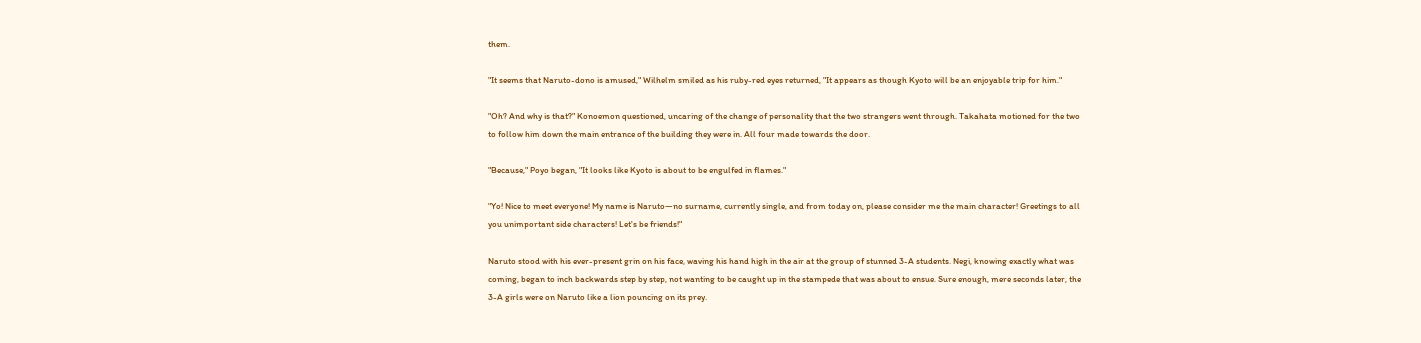them.

"It seems that Naruto-dono is amused," Wilhelm smiled as his ruby-red eyes returned, "It appears as though Kyoto will be an enjoyable trip for him."

"Oh? And why is that?" Konoemon questioned, uncaring of the change of personality that the two strangers went through. Takahata motioned for the two to follow him down the main entrance of the building they were in. All four made towards the door.

"Because," Poyo began, "It looks like Kyoto is about to be engulfed in flames."

"Yo! Nice to meet everyone! My name is Naruto—no surname, currently single, and from today on, please consider me the main character! Greetings to all you unimportant side characters! Let's be friends!"

Naruto stood with his ever-present grin on his face, waving his hand high in the air at the group of stunned 3-A students. Negi, knowing exactly what was coming, began to inch backwards step by step, not wanting to be caught up in the stampede that was about to ensue. Sure enough, mere seconds later, the 3-A girls were on Naruto like a lion pouncing on its prey.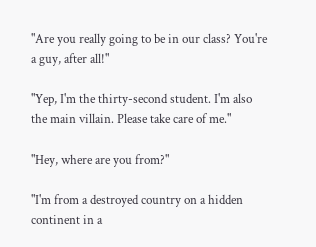"Are you really going to be in our class? You're a guy, after all!"

"Yep, I'm the thirty-second student. I'm also the main villain. Please take care of me."

"Hey, where are you from?"

"I'm from a destroyed country on a hidden continent in a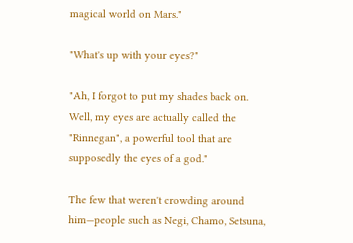magical world on Mars."

"What's up with your eyes?"

"Ah, I forgot to put my shades back on. Well, my eyes are actually called the "Rinnegan", a powerful tool that are supposedly the eyes of a god."

The few that weren't crowding around him—people such as Negi, Chamo, Setsuna,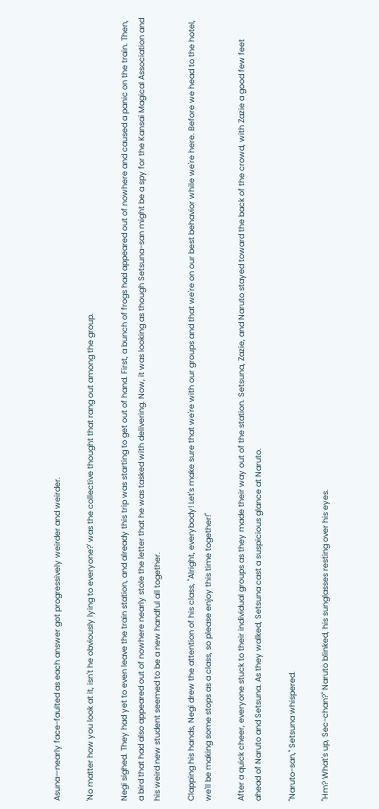Asuna—nearly face-faulted as each answer got progressively weirder and weirder.

'No matter how you look at it, isn't he obviously lying to everyone?' was the collective thought that rang out among the group.

Negi sighed. They had yet to even leave the train station, and already this trip was starting to get out of hand. First, a bunch of frogs had appeared out of nowhere and caused a panic on the train. Then, a bird that had also appeared out of nowhere nearly stole the letter that he was tasked with delivering. Now, it was looking as though Setsuna-san might be a spy for the Kansai Magical Association and his weird new student seemed to be a new handful all together.

Clapping his hands, Negi drew the attention of his class, "Alright, everybody! Let's make sure that we're with our groups and that we're on our best behavior while we're here. Before we head to the hotel, we'll be making some stops as a class, so please enjoy this time together!"

After a quick cheer, everyone stuck to their individual groups as they made their way out of the station. Setsuna, Zazie, and Naruto stayed toward the back of the crowd, with Zazie a good few feet ahead of Naruto and Setsuna. As they walked, Setsuna cast a suspicious glance at Naruto.

"Naruto-san," Setsuna whispered.

"Hm? What's up, Sec-chan?" Naruto blinked, his sunglasses resting over his eyes.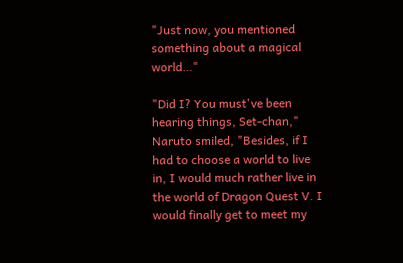"Just now, you mentioned something about a magical world…"

"Did I? You must've been hearing things, Set-chan," Naruto smiled, "Besides, if I had to choose a world to live in, I would much rather live in the world of Dragon Quest V. I would finally get to meet my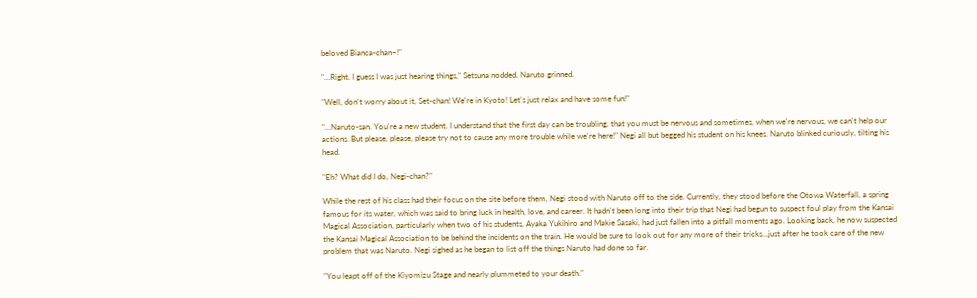beloved Bianca-chan~!"

"…Right. I guess I was just hearing things," Setsuna nodded. Naruto grinned.

"Well, don't worry about it, Set-chan! We're in Kyoto! Let's just relax and have some fun!"

"…Naruto-san. You're a new student. I understand that the first day can be troubling, that you must be nervous and sometimes, when we're nervous, we can't help our actions. But please, please, please try not to cause any more trouble while we're here!" Negi all but begged his student on his knees. Naruto blinked curiously, tilting his head.

"Eh? What did I do, Negi-chan?"

While the rest of his class had their focus on the site before them, Negi stood with Naruto off to the side. Currently, they stood before the Otowa Waterfall, a spring famous for its water, which was said to bring luck in health, love, and career. It hadn't been long into their trip that Negi had begun to suspect foul play from the Kansai Magical Association, particularly when two of his students, Ayaka Yukihiro and Makie Sasaki, had just fallen into a pitfall moments ago. Looking back, he now suspected the Kansai Magical Association to be behind the incidents on the train. He would be sure to look out for any more of their tricks…just after he took care of the new problem that was Naruto. Negi sighed as he began to list off the things Naruto had done so far.

"You leapt off of the Kiyomizu Stage and nearly plummeted to your death."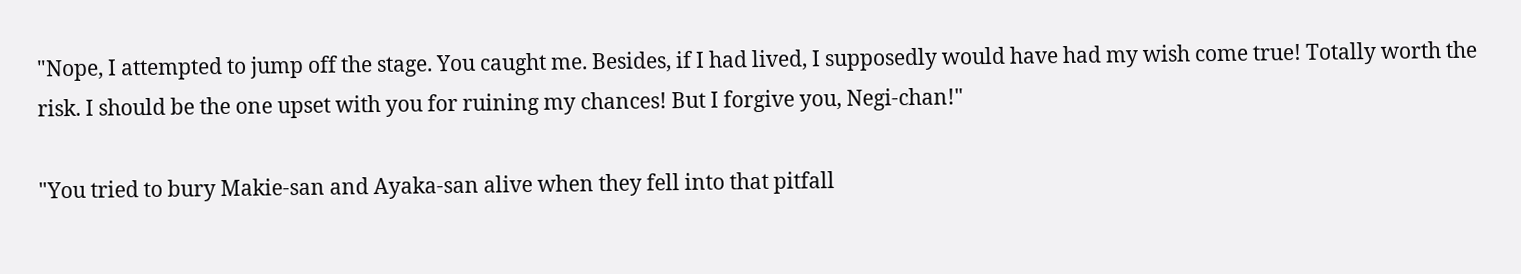"Nope, I attempted to jump off the stage. You caught me. Besides, if I had lived, I supposedly would have had my wish come true! Totally worth the risk. I should be the one upset with you for ruining my chances! But I forgive you, Negi-chan!"

"You tried to bury Makie-san and Ayaka-san alive when they fell into that pitfall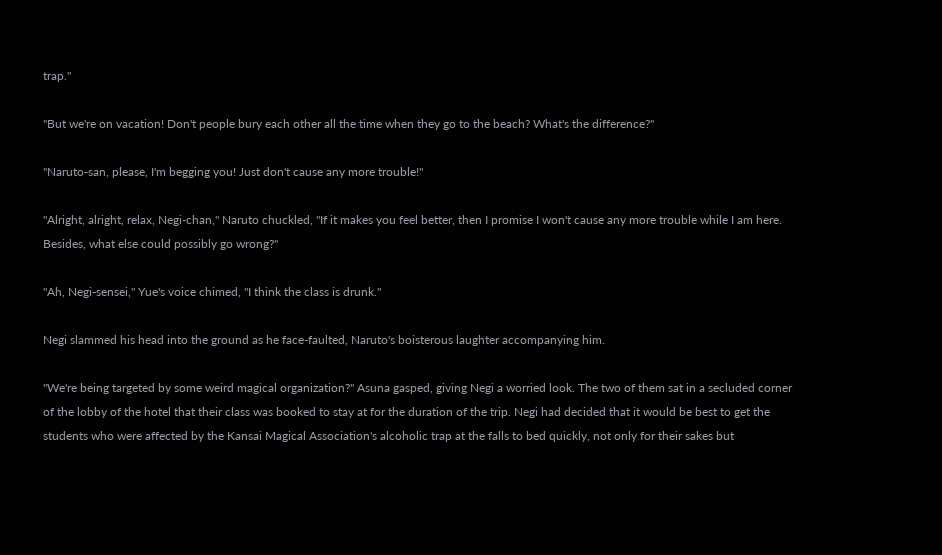trap."

"But we're on vacation! Don't people bury each other all the time when they go to the beach? What's the difference?"

"Naruto-san, please, I'm begging you! Just don't cause any more trouble!"

"Alright, alright, relax, Negi-chan," Naruto chuckled, "If it makes you feel better, then I promise I won't cause any more trouble while I am here. Besides, what else could possibly go wrong?"

"Ah, Negi-sensei," Yue's voice chimed, "I think the class is drunk."

Negi slammed his head into the ground as he face-faulted, Naruto's boisterous laughter accompanying him.

"We're being targeted by some weird magical organization?" Asuna gasped, giving Negi a worried look. The two of them sat in a secluded corner of the lobby of the hotel that their class was booked to stay at for the duration of the trip. Negi had decided that it would be best to get the students who were affected by the Kansai Magical Association's alcoholic trap at the falls to bed quickly, not only for their sakes but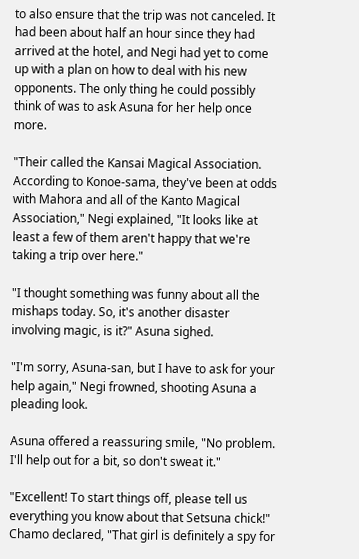to also ensure that the trip was not canceled. It had been about half an hour since they had arrived at the hotel, and Negi had yet to come up with a plan on how to deal with his new opponents. The only thing he could possibly think of was to ask Asuna for her help once more.

"Their called the Kansai Magical Association. According to Konoe-sama, they've been at odds with Mahora and all of the Kanto Magical Association," Negi explained, "It looks like at least a few of them aren't happy that we're taking a trip over here."

"I thought something was funny about all the mishaps today. So, it's another disaster involving magic, is it?" Asuna sighed.

"I'm sorry, Asuna-san, but I have to ask for your help again," Negi frowned, shooting Asuna a pleading look.

Asuna offered a reassuring smile, "No problem. I'll help out for a bit, so don't sweat it."

"Excellent! To start things off, please tell us everything you know about that Setsuna chick!" Chamo declared, "That girl is definitely a spy for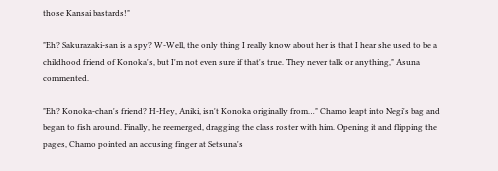those Kansai bastards!"

"Eh? Sakurazaki-san is a spy? W-Well, the only thing I really know about her is that I hear she used to be a childhood friend of Konoka's, but I'm not even sure if that's true. They never talk or anything," Asuna commented.

"Eh? Konoka-chan's friend? H-Hey, Aniki, isn't Konoka originally from…" Chamo leapt into Negi's bag and began to fish around. Finally, he reemerged, dragging the class roster with him. Opening it and flipping the pages, Chamo pointed an accusing finger at Setsuna's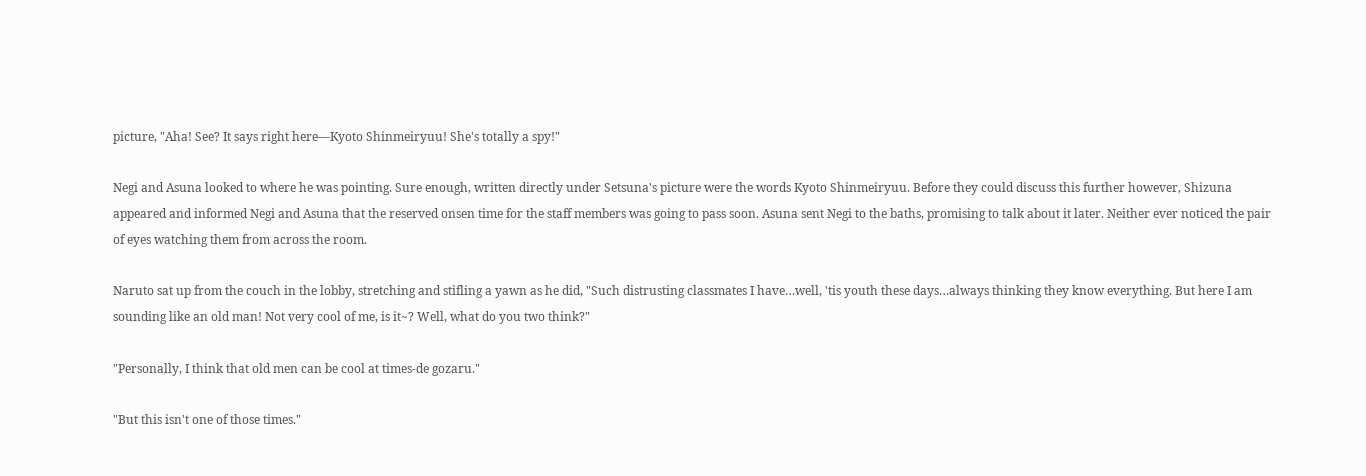picture, "Aha! See? It says right here—Kyoto Shinmeiryuu! She's totally a spy!"

Negi and Asuna looked to where he was pointing. Sure enough, written directly under Setsuna's picture were the words Kyoto Shinmeiryuu. Before they could discuss this further however, Shizuna appeared and informed Negi and Asuna that the reserved onsen time for the staff members was going to pass soon. Asuna sent Negi to the baths, promising to talk about it later. Neither ever noticed the pair of eyes watching them from across the room.

Naruto sat up from the couch in the lobby, stretching and stifling a yawn as he did, "Such distrusting classmates I have…well, 'tis youth these days…always thinking they know everything. But here I am sounding like an old man! Not very cool of me, is it~? Well, what do you two think?"

"Personally, I think that old men can be cool at times-de gozaru."

"But this isn't one of those times."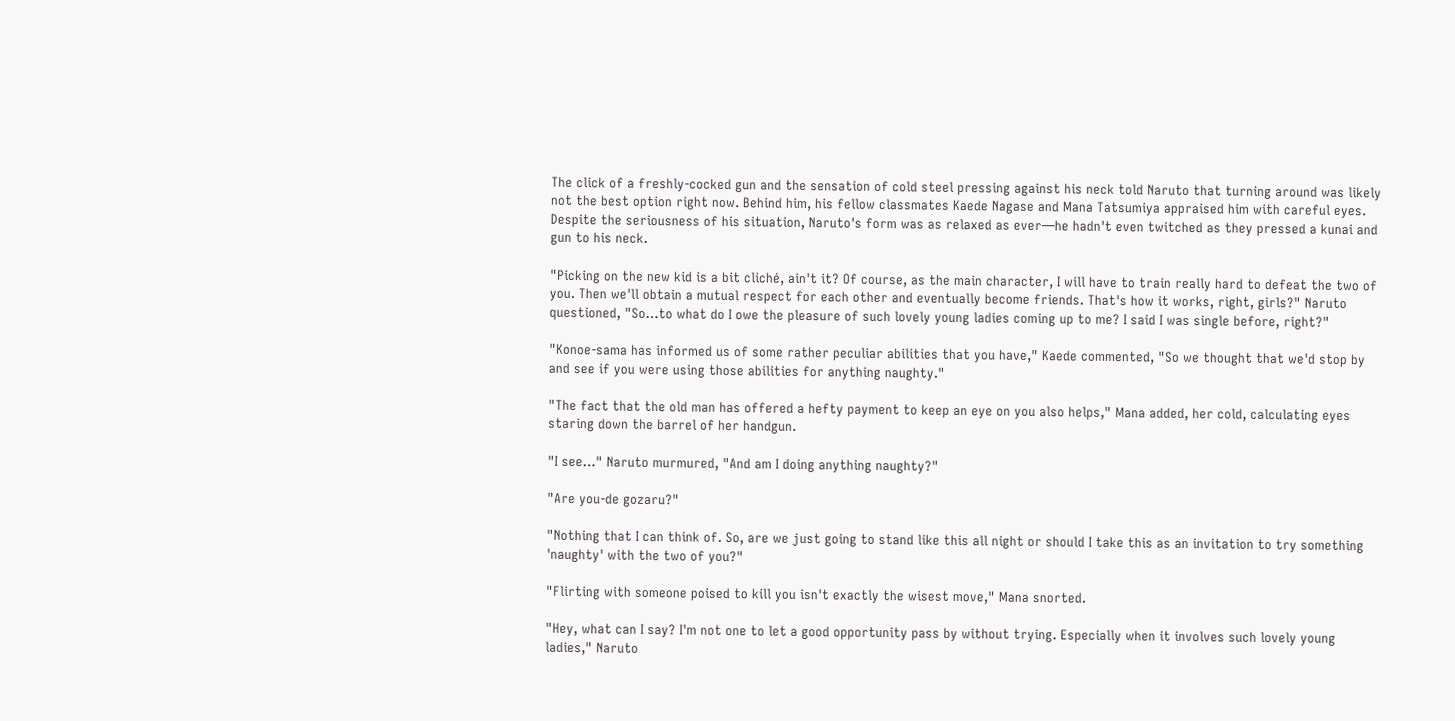The click of a freshly-cocked gun and the sensation of cold steel pressing against his neck told Naruto that turning around was likely not the best option right now. Behind him, his fellow classmates Kaede Nagase and Mana Tatsumiya appraised him with careful eyes. Despite the seriousness of his situation, Naruto's form was as relaxed as ever—he hadn't even twitched as they pressed a kunai and gun to his neck.

"Picking on the new kid is a bit cliché, ain't it? Of course, as the main character, I will have to train really hard to defeat the two of you. Then we'll obtain a mutual respect for each other and eventually become friends. That's how it works, right, girls?" Naruto questioned, "So…to what do I owe the pleasure of such lovely young ladies coming up to me? I said I was single before, right?"

"Konoe-sama has informed us of some rather peculiar abilities that you have," Kaede commented, "So we thought that we'd stop by and see if you were using those abilities for anything naughty."

"The fact that the old man has offered a hefty payment to keep an eye on you also helps," Mana added, her cold, calculating eyes staring down the barrel of her handgun.

"I see…" Naruto murmured, "And am I doing anything naughty?"

"Are you-de gozaru?"

"Nothing that I can think of. So, are we just going to stand like this all night or should I take this as an invitation to try something 'naughty' with the two of you?"

"Flirting with someone poised to kill you isn't exactly the wisest move," Mana snorted.

"Hey, what can I say? I'm not one to let a good opportunity pass by without trying. Especially when it involves such lovely young ladies," Naruto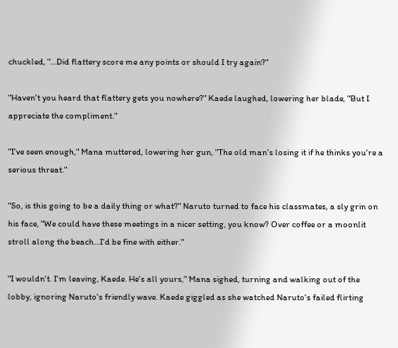chuckled, "…Did flattery score me any points or should I try again?"

"Haven't you heard that flattery gets you nowhere?" Kaede laughed, lowering her blade, "But I appreciate the compliment."

"I've seen enough," Mana muttered, lowering her gun, "The old man's losing it if he thinks you're a serious threat."

"So, is this going to be a daily thing or what?" Naruto turned to face his classmates, a sly grin on his face, "We could have these meetings in a nicer setting, you know? Over coffee or a moonlit stroll along the beach…I'd be fine with either."

"I wouldn't. I'm leaving, Kaede. He's all yours," Mana sighed, turning and walking out of the lobby, ignoring Naruto's friendly wave. Kaede giggled as she watched Naruto's failed flirting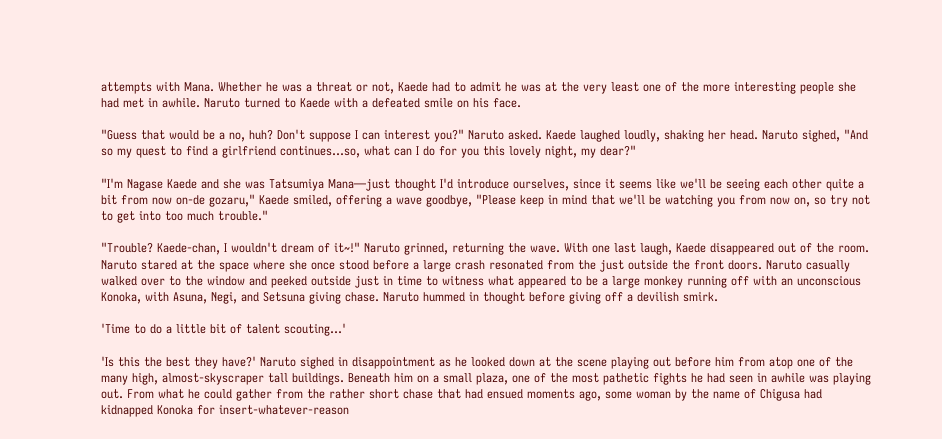attempts with Mana. Whether he was a threat or not, Kaede had to admit he was at the very least one of the more interesting people she had met in awhile. Naruto turned to Kaede with a defeated smile on his face.

"Guess that would be a no, huh? Don't suppose I can interest you?" Naruto asked. Kaede laughed loudly, shaking her head. Naruto sighed, "And so my quest to find a girlfriend continues…so, what can I do for you this lovely night, my dear?"

"I'm Nagase Kaede and she was Tatsumiya Mana—just thought I'd introduce ourselves, since it seems like we'll be seeing each other quite a bit from now on-de gozaru," Kaede smiled, offering a wave goodbye, "Please keep in mind that we'll be watching you from now on, so try not to get into too much trouble."

"Trouble? Kaede-chan, I wouldn't dream of it~!" Naruto grinned, returning the wave. With one last laugh, Kaede disappeared out of the room. Naruto stared at the space where she once stood before a large crash resonated from the just outside the front doors. Naruto casually walked over to the window and peeked outside just in time to witness what appeared to be a large monkey running off with an unconscious Konoka, with Asuna, Negi, and Setsuna giving chase. Naruto hummed in thought before giving off a devilish smirk.

'Time to do a little bit of talent scouting…'

'Is this the best they have?' Naruto sighed in disappointment as he looked down at the scene playing out before him from atop one of the many high, almost-skyscraper tall buildings. Beneath him on a small plaza, one of the most pathetic fights he had seen in awhile was playing out. From what he could gather from the rather short chase that had ensued moments ago, some woman by the name of Chigusa had kidnapped Konoka for insert-whatever-reason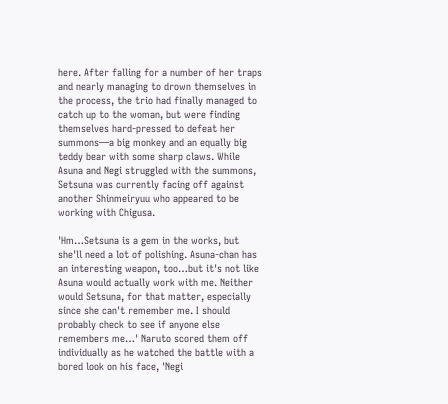here. After falling for a number of her traps and nearly managing to drown themselves in the process, the trio had finally managed to catch up to the woman, but were finding themselves hard-pressed to defeat her summons—a big monkey and an equally big teddy bear with some sharp claws. While Asuna and Negi struggled with the summons, Setsuna was currently facing off against another Shinmeiryuu who appeared to be working with Chigusa.

'Hm…Setsuna is a gem in the works, but she'll need a lot of polishing. Asuna-chan has an interesting weapon, too…but it's not like Asuna would actually work with me. Neither would Setsuna, for that matter, especially since she can't remember me. I should probably check to see if anyone else remembers me…' Naruto scored them off individually as he watched the battle with a bored look on his face, 'Negi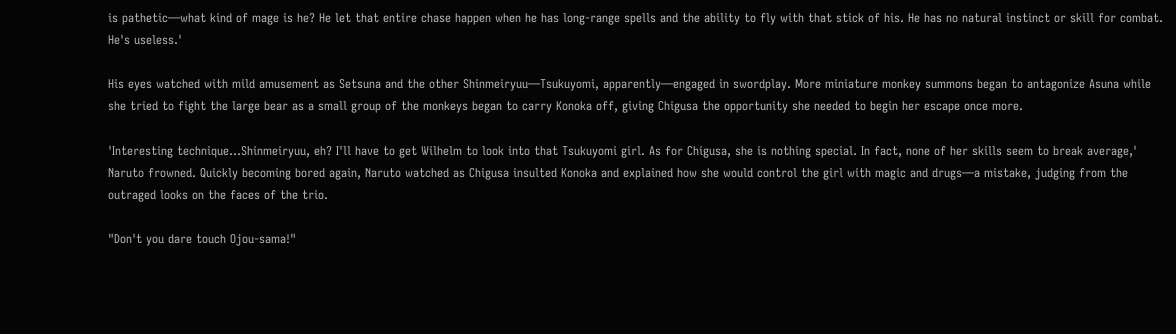is pathetic—what kind of mage is he? He let that entire chase happen when he has long-range spells and the ability to fly with that stick of his. He has no natural instinct or skill for combat. He's useless.'

His eyes watched with mild amusement as Setsuna and the other Shinmeiryuu—Tsukuyomi, apparently—engaged in swordplay. More miniature monkey summons began to antagonize Asuna while she tried to fight the large bear as a small group of the monkeys began to carry Konoka off, giving Chigusa the opportunity she needed to begin her escape once more.

'Interesting technique…Shinmeiryuu, eh? I'll have to get Wilhelm to look into that Tsukuyomi girl. As for Chigusa, she is nothing special. In fact, none of her skills seem to break average,' Naruto frowned. Quickly becoming bored again, Naruto watched as Chigusa insulted Konoka and explained how she would control the girl with magic and drugs—a mistake, judging from the outraged looks on the faces of the trio.

"Don't you dare touch Ojou-sama!"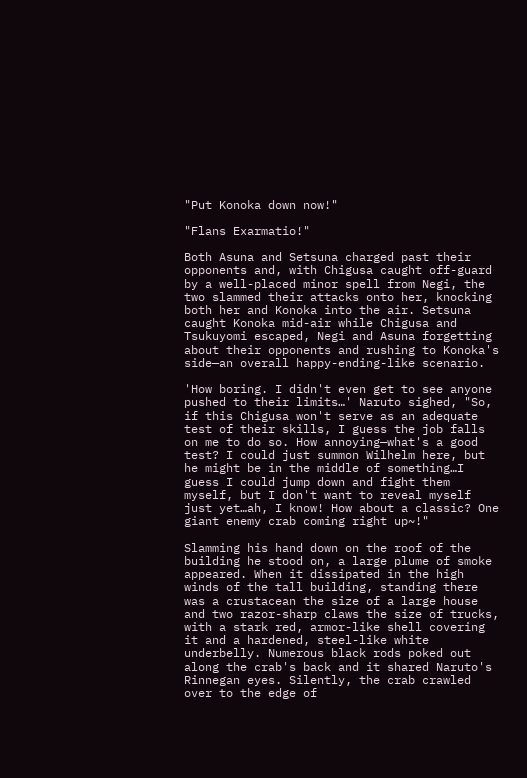"Put Konoka down now!"

"Flans Exarmatio!"

Both Asuna and Setsuna charged past their opponents and, with Chigusa caught off-guard by a well-placed minor spell from Negi, the two slammed their attacks onto her, knocking both her and Konoka into the air. Setsuna caught Konoka mid-air while Chigusa and Tsukuyomi escaped, Negi and Asuna forgetting about their opponents and rushing to Konoka's side—an overall happy-ending-like scenario.

'How boring. I didn't even get to see anyone pushed to their limits…' Naruto sighed, "So, if this Chigusa won't serve as an adequate test of their skills, I guess the job falls on me to do so. How annoying—what's a good test? I could just summon Wilhelm here, but he might be in the middle of something…I guess I could jump down and fight them myself, but I don't want to reveal myself just yet…ah, I know! How about a classic? One giant enemy crab coming right up~!"

Slamming his hand down on the roof of the building he stood on, a large plume of smoke appeared. When it dissipated in the high winds of the tall building, standing there was a crustacean the size of a large house and two razor-sharp claws the size of trucks, with a stark red, armor-like shell covering it and a hardened, steel-like white underbelly. Numerous black rods poked out along the crab's back and it shared Naruto's Rinnegan eyes. Silently, the crab crawled over to the edge of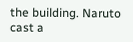the building. Naruto cast a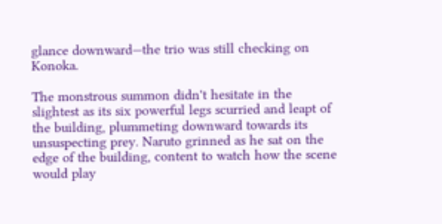glance downward—the trio was still checking on Konoka.

The monstrous summon didn't hesitate in the slightest as its six powerful legs scurried and leapt of the building, plummeting downward towards its unsuspecting prey. Naruto grinned as he sat on the edge of the building, content to watch how the scene would play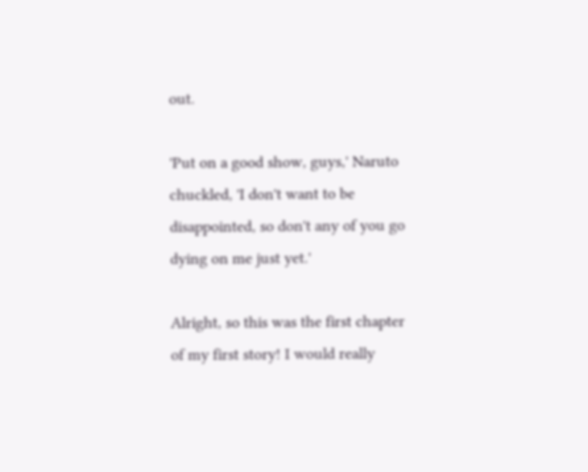out.

'Put on a good show, guys,' Naruto chuckled, 'I don't want to be disappointed, so don't any of you go dying on me just yet.'

Alright, so this was the first chapter of my first story! I would really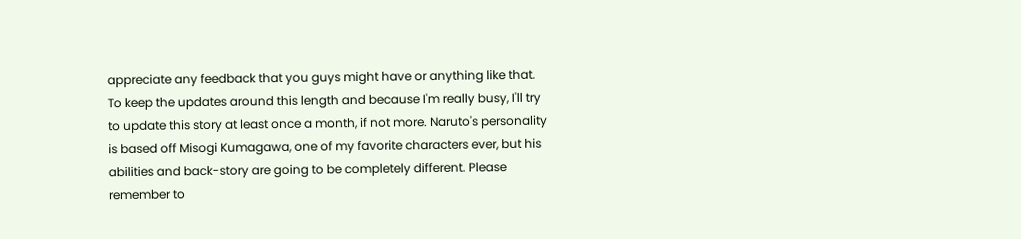appreciate any feedback that you guys might have or anything like that. To keep the updates around this length and because I'm really busy, I'll try to update this story at least once a month, if not more. Naruto's personality is based off Misogi Kumagawa, one of my favorite characters ever, but his abilities and back-story are going to be completely different. Please remember to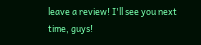leave a review! I'll see you next time, guys!